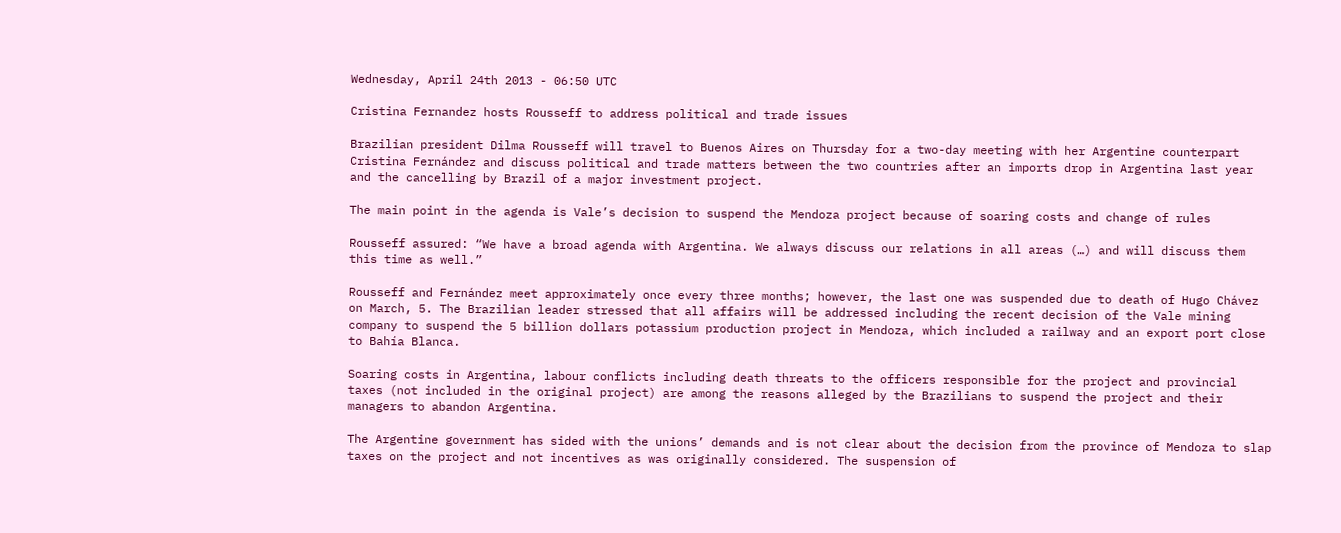Wednesday, April 24th 2013 - 06:50 UTC

Cristina Fernandez hosts Rousseff to address political and trade issues

Brazilian president Dilma Rousseff will travel to Buenos Aires on Thursday for a two-day meeting with her Argentine counterpart Cristina Fernández and discuss political and trade matters between the two countries after an imports drop in Argentina last year and the cancelling by Brazil of a major investment project.

The main point in the agenda is Vale’s decision to suspend the Mendoza project because of soaring costs and change of rules

Rousseff assured: “We have a broad agenda with Argentina. We always discuss our relations in all areas (…) and will discuss them this time as well.”

Rousseff and Fernández meet approximately once every three months; however, the last one was suspended due to death of Hugo Chávez on March, 5. The Brazilian leader stressed that all affairs will be addressed including the recent decision of the Vale mining company to suspend the 5 billion dollars potassium production project in Mendoza, which included a railway and an export port close to Bahía Blanca.

Soaring costs in Argentina, labour conflicts including death threats to the officers responsible for the project and provincial taxes (not included in the original project) are among the reasons alleged by the Brazilians to suspend the project and their managers to abandon Argentina.

The Argentine government has sided with the unions’ demands and is not clear about the decision from the province of Mendoza to slap taxes on the project and not incentives as was originally considered. The suspension of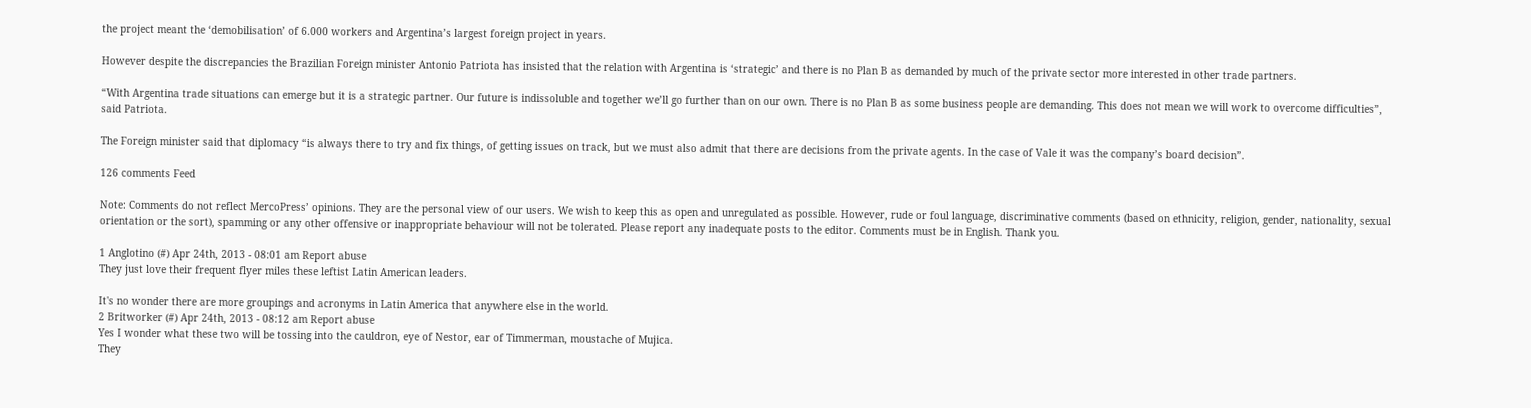the project meant the ‘demobilisation’ of 6.000 workers and Argentina’s largest foreign project in years.

However despite the discrepancies the Brazilian Foreign minister Antonio Patriota has insisted that the relation with Argentina is ‘strategic’ and there is no Plan B as demanded by much of the private sector more interested in other trade partners.

“With Argentina trade situations can emerge but it is a strategic partner. Our future is indissoluble and together we’ll go further than on our own. There is no Plan B as some business people are demanding. This does not mean we will work to overcome difficulties”, said Patriota.

The Foreign minister said that diplomacy “is always there to try and fix things, of getting issues on track, but we must also admit that there are decisions from the private agents. In the case of Vale it was the company’s board decision”.

126 comments Feed

Note: Comments do not reflect MercoPress’ opinions. They are the personal view of our users. We wish to keep this as open and unregulated as possible. However, rude or foul language, discriminative comments (based on ethnicity, religion, gender, nationality, sexual orientation or the sort), spamming or any other offensive or inappropriate behaviour will not be tolerated. Please report any inadequate posts to the editor. Comments must be in English. Thank you.

1 Anglotino (#) Apr 24th, 2013 - 08:01 am Report abuse
They just love their frequent flyer miles these leftist Latin American leaders.

It's no wonder there are more groupings and acronyms in Latin America that anywhere else in the world.
2 Britworker (#) Apr 24th, 2013 - 08:12 am Report abuse
Yes I wonder what these two will be tossing into the cauldron, eye of Nestor, ear of Timmerman, moustache of Mujica.
They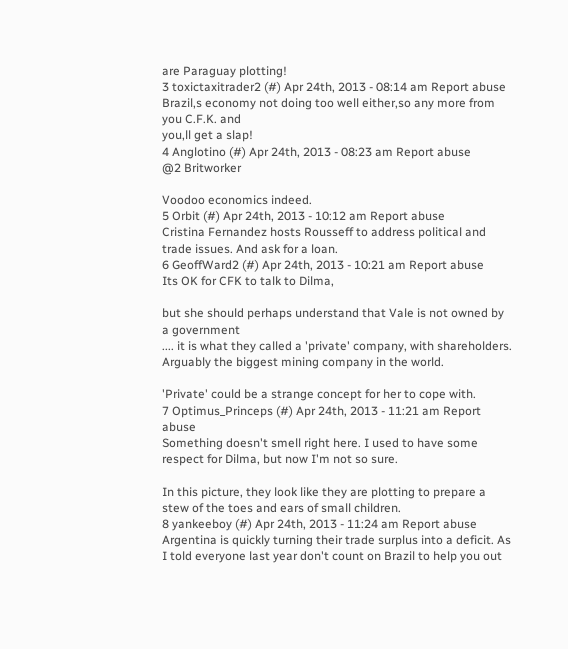are Paraguay plotting!
3 toxictaxitrader2 (#) Apr 24th, 2013 - 08:14 am Report abuse
Brazil,s economy not doing too well either,so any more from you C.F.K. and
you,ll get a slap!
4 Anglotino (#) Apr 24th, 2013 - 08:23 am Report abuse
@2 Britworker

Voodoo economics indeed.
5 Orbit (#) Apr 24th, 2013 - 10:12 am Report abuse
Cristina Fernandez hosts Rousseff to address political and trade issues. And ask for a loan.
6 GeoffWard2 (#) Apr 24th, 2013 - 10:21 am Report abuse
Its OK for CFK to talk to Dilma,

but she should perhaps understand that Vale is not owned by a government
.... it is what they called a 'private' company, with shareholders.
Arguably the biggest mining company in the world.

'Private' could be a strange concept for her to cope with.
7 Optimus_Princeps (#) Apr 24th, 2013 - 11:21 am Report abuse
Something doesn't smell right here. I used to have some respect for Dilma, but now I'm not so sure.

In this picture, they look like they are plotting to prepare a stew of the toes and ears of small children.
8 yankeeboy (#) Apr 24th, 2013 - 11:24 am Report abuse
Argentina is quickly turning their trade surplus into a deficit. As I told everyone last year don't count on Brazil to help you out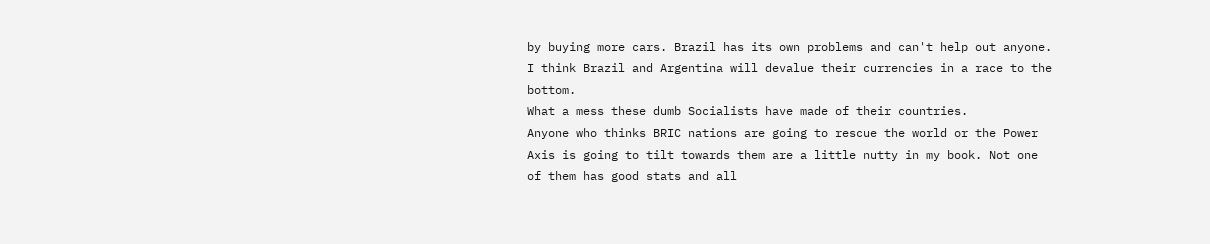by buying more cars. Brazil has its own problems and can't help out anyone.
I think Brazil and Argentina will devalue their currencies in a race to the bottom.
What a mess these dumb Socialists have made of their countries.
Anyone who thinks BRIC nations are going to rescue the world or the Power Axis is going to tilt towards them are a little nutty in my book. Not one of them has good stats and all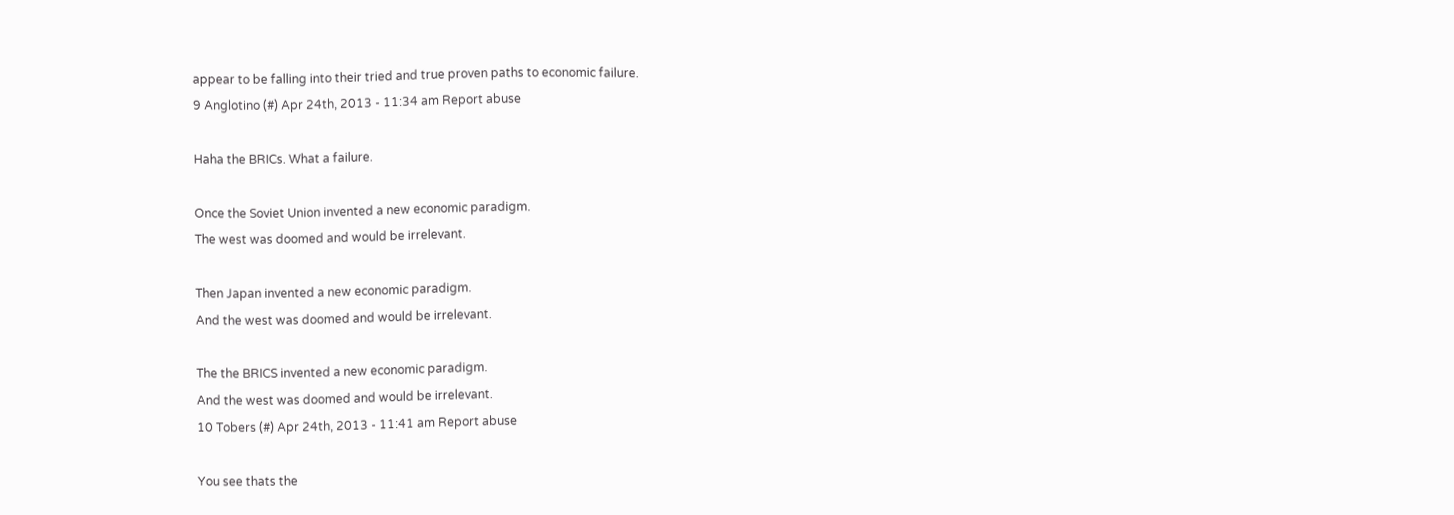appear to be falling into their tried and true proven paths to economic failure.
9 Anglotino (#) Apr 24th, 2013 - 11:34 am Report abuse

Haha the BRICs. What a failure.

Once the Soviet Union invented a new economic paradigm.
The west was doomed and would be irrelevant.

Then Japan invented a new economic paradigm.
And the west was doomed and would be irrelevant.

The the BRICS invented a new economic paradigm.
And the west was doomed and would be irrelevant.
10 Tobers (#) Apr 24th, 2013 - 11:41 am Report abuse

You see thats the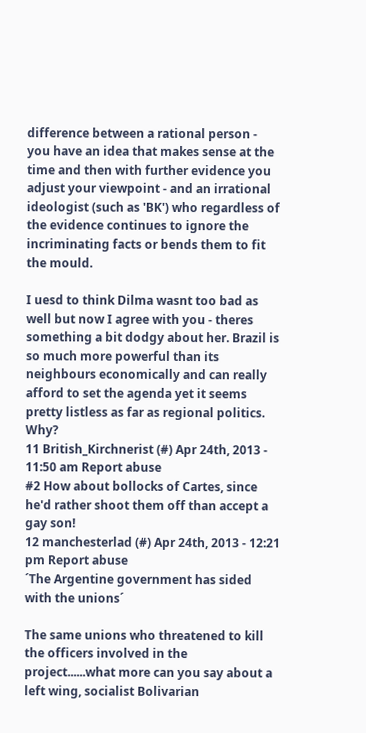difference between a rational person - you have an idea that makes sense at the time and then with further evidence you adjust your viewpoint - and an irrational ideologist (such as 'BK') who regardless of the evidence continues to ignore the incriminating facts or bends them to fit the mould.

I uesd to think Dilma wasnt too bad as well but now I agree with you - theres something a bit dodgy about her. Brazil is so much more powerful than its neighbours economically and can really afford to set the agenda yet it seems pretty listless as far as regional politics. Why?
11 British_Kirchnerist (#) Apr 24th, 2013 - 11:50 am Report abuse
#2 How about bollocks of Cartes, since he'd rather shoot them off than accept a gay son!
12 manchesterlad (#) Apr 24th, 2013 - 12:21 pm Report abuse
´The Argentine government has sided with the unions´

The same unions who threatened to kill the officers involved in the project......what more can you say about a left wing, socialist Bolivarian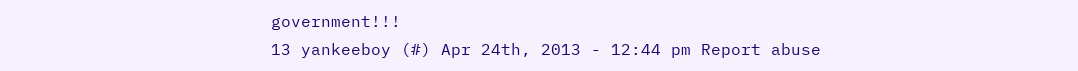government!!!
13 yankeeboy (#) Apr 24th, 2013 - 12:44 pm Report abuse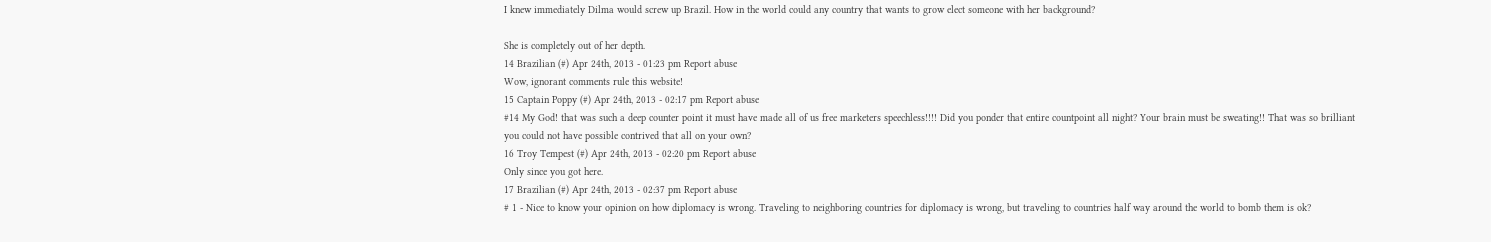I knew immediately Dilma would screw up Brazil. How in the world could any country that wants to grow elect someone with her background?

She is completely out of her depth.
14 Brazilian (#) Apr 24th, 2013 - 01:23 pm Report abuse
Wow, ignorant comments rule this website!
15 Captain Poppy (#) Apr 24th, 2013 - 02:17 pm Report abuse
#14 My God! that was such a deep counter point it must have made all of us free marketers speechless!!!! Did you ponder that entire countpoint all night? Your brain must be sweating!! That was so brilliant you could not have possible contrived that all on your own?
16 Troy Tempest (#) Apr 24th, 2013 - 02:20 pm Report abuse
Only since you got here.
17 Brazilian (#) Apr 24th, 2013 - 02:37 pm Report abuse
# 1 - Nice to know your opinion on how diplomacy is wrong. Traveling to neighboring countries for diplomacy is wrong, but traveling to countries half way around the world to bomb them is ok?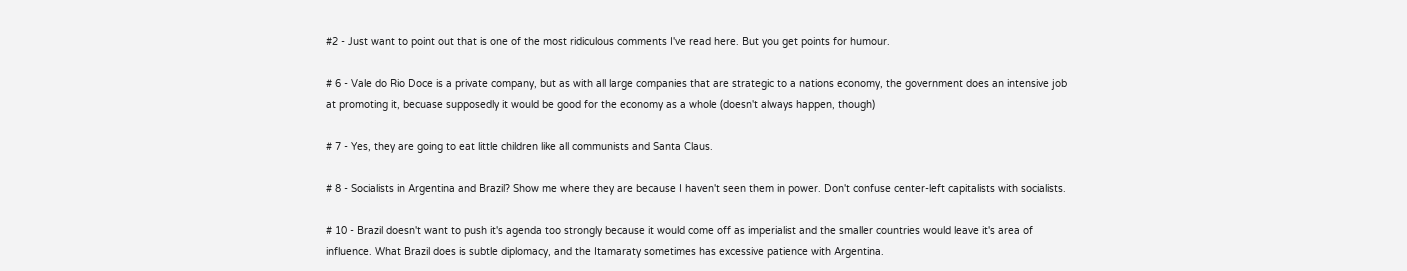#2 - Just want to point out that is one of the most ridiculous comments I've read here. But you get points for humour.

# 6 - Vale do Rio Doce is a private company, but as with all large companies that are strategic to a nations economy, the government does an intensive job at promoting it, becuase supposedly it would be good for the economy as a whole (doesn't always happen, though)

# 7 - Yes, they are going to eat little children like all communists and Santa Claus.

# 8 - Socialists in Argentina and Brazil? Show me where they are because I haven't seen them in power. Don't confuse center-left capitalists with socialists.

# 10 - Brazil doesn't want to push it's agenda too strongly because it would come off as imperialist and the smaller countries would leave it's area of influence. What Brazil does is subtle diplomacy, and the Itamaraty sometimes has excessive patience with Argentina.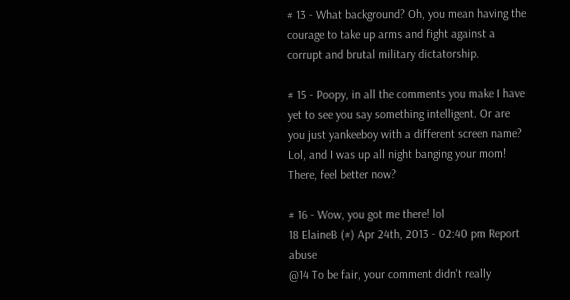# 13 - What background? Oh, you mean having the courage to take up arms and fight against a corrupt and brutal military dictatorship.

# 15 - Poopy, in all the comments you make I have yet to see you say something intelligent. Or are you just yankeeboy with a different screen name? Lol, and I was up all night banging your mom! There, feel better now?

# 16 - Wow, you got me there! lol
18 ElaineB (#) Apr 24th, 2013 - 02:40 pm Report abuse
@14 To be fair, your comment didn't really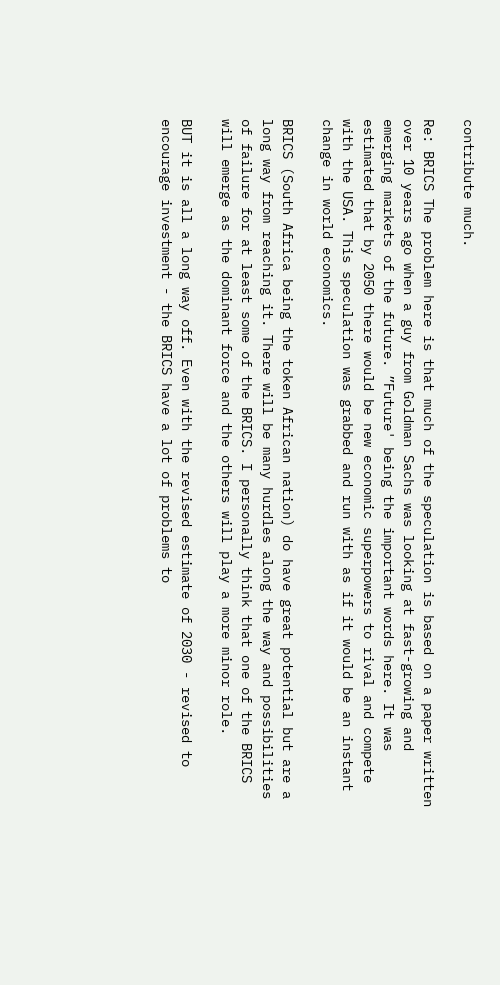contribute much.

Re: BRICS The problem here is that much of the speculation is based on a paper written over 10 years ago when a guy from Goldman Sachs was looking at fast-growing and emerging markets of the future. ”Future' being the important words here. It was estimated that by 2050 there would be new economic superpowers to rival and compete with the USA. This speculation was grabbed and run with as if it would be an instant change in world economics.

BRICS (South Africa being the token African nation) do have great potential but are a long way from reaching it. There will be many hurdles along the way and possibilities of failure for at least some of the BRICS. I personally think that one of the BRICS will emerge as the dominant force and the others will play a more minor role.

BUT it is all a long way off. Even with the revised estimate of 2030 - revised to encourage investment - the BRICS have a lot of problems to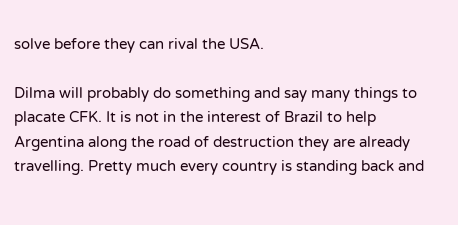solve before they can rival the USA.

Dilma will probably do something and say many things to placate CFK. It is not in the interest of Brazil to help Argentina along the road of destruction they are already travelling. Pretty much every country is standing back and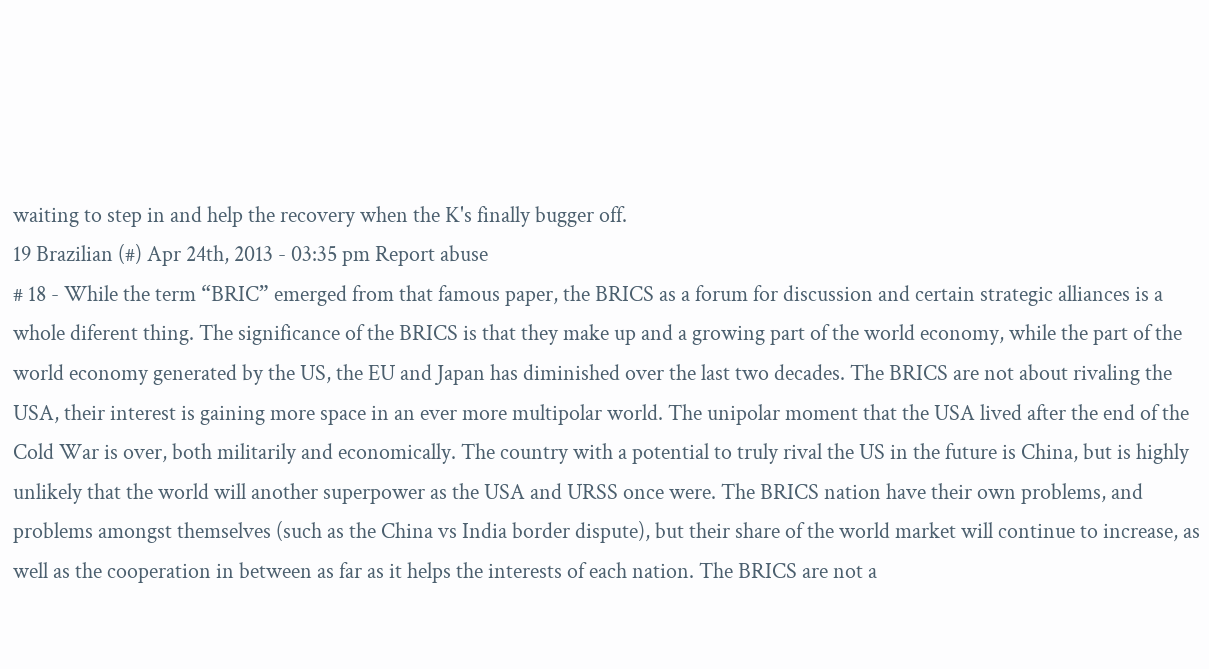waiting to step in and help the recovery when the K's finally bugger off.
19 Brazilian (#) Apr 24th, 2013 - 03:35 pm Report abuse
# 18 - While the term “BRIC” emerged from that famous paper, the BRICS as a forum for discussion and certain strategic alliances is a whole diferent thing. The significance of the BRICS is that they make up and a growing part of the world economy, while the part of the world economy generated by the US, the EU and Japan has diminished over the last two decades. The BRICS are not about rivaling the USA, their interest is gaining more space in an ever more multipolar world. The unipolar moment that the USA lived after the end of the Cold War is over, both militarily and economically. The country with a potential to truly rival the US in the future is China, but is highly unlikely that the world will another superpower as the USA and URSS once were. The BRICS nation have their own problems, and problems amongst themselves (such as the China vs India border dispute), but their share of the world market will continue to increase, as well as the cooperation in between as far as it helps the interests of each nation. The BRICS are not a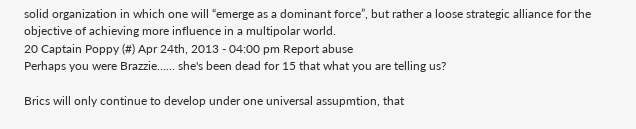solid organization in which one will “emerge as a dominant force”, but rather a loose strategic alliance for the objective of achieving more influence in a multipolar world.
20 Captain Poppy (#) Apr 24th, 2013 - 04:00 pm Report abuse
Perhaps you were Brazzie...... she's been dead for 15 that what you are telling us?

Brics will only continue to develop under one universal assupmtion, that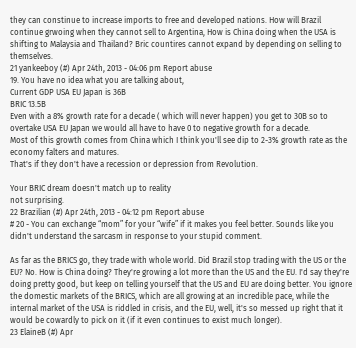they can constinue to increase imports to free and developed nations. How will Brazil continue grwoing when they cannot sell to Argentina, How is China doing when the USA is shifting to Malaysia and Thailand? Bric countires cannot expand by depending on selling to themselves.
21 yankeeboy (#) Apr 24th, 2013 - 04:06 pm Report abuse
19. You have no idea what you are talking about,
Current GDP USA EU Japan is 36B
BRIC 13.5B
Even with a 8% growth rate for a decade ( which will never happen) you get to 30B so to overtake USA EU Japan we would all have to have 0 to negative growth for a decade.
Most of this growth comes from China which I think you'll see dip to 2-3% growth rate as the economy falters and matures.
That's if they don't have a recession or depression from Revolution.

Your BRIC dream doesn't match up to reality
not surprising.
22 Brazilian (#) Apr 24th, 2013 - 04:12 pm Report abuse
# 20 - You can exchange “mom” for your “wife” if it makes you feel better. Sounds like you didn't understand the sarcasm in response to your stupid comment.

As far as the BRICS go, they trade with whole world. Did Brazil stop trading with the US or the EU? No. How is China doing? They're growing a lot more than the US and the EU. I'd say they're doing pretty good, but keep on telling yourself that the US and EU are doing better. You ignore the domestic markets of the BRICS, which are all growing at an incredible pace, while the internal market of the USA is riddled in crisis, and the EU, well, it's so messed up right that it would be cowardly to pick on it (if it even continues to exist much longer).
23 ElaineB (#) Apr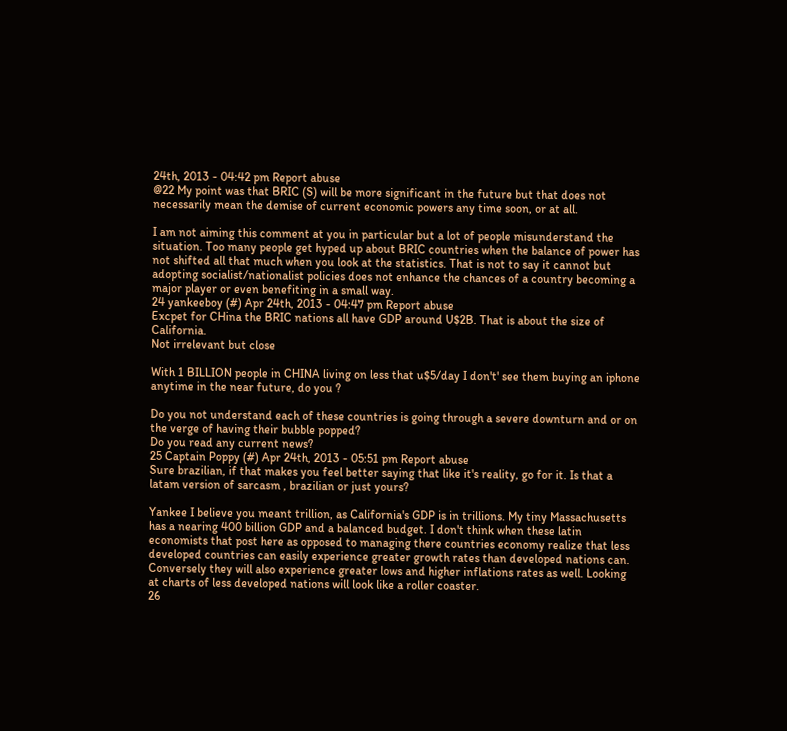24th, 2013 - 04:42 pm Report abuse
@22 My point was that BRIC (S) will be more significant in the future but that does not necessarily mean the demise of current economic powers any time soon, or at all.

I am not aiming this comment at you in particular but a lot of people misunderstand the situation. Too many people get hyped up about BRIC countries when the balance of power has not shifted all that much when you look at the statistics. That is not to say it cannot but adopting socialist/nationalist policies does not enhance the chances of a country becoming a major player or even benefiting in a small way.
24 yankeeboy (#) Apr 24th, 2013 - 04:47 pm Report abuse
Excpet for CHina the BRIC nations all have GDP around U$2B. That is about the size of California.
Not irrelevant but close

With 1 BILLION people in CHINA living on less that u$5/day I don't' see them buying an iphone anytime in the near future, do you ?

Do you not understand each of these countries is going through a severe downturn and or on the verge of having their bubble popped?
Do you read any current news?
25 Captain Poppy (#) Apr 24th, 2013 - 05:51 pm Report abuse
Sure brazilian, if that makes you feel better saying that like it's reality, go for it. Is that a latam version of sarcasm , brazilian or just yours?

Yankee I believe you meant trillion, as California's GDP is in trillions. My tiny Massachusetts has a nearing 400 billion GDP and a balanced budget. I don't think when these latin economists that post here as opposed to managing there countries economy realize that less developed countries can easily experience greater growth rates than developed nations can. Conversely they will also experience greater lows and higher inflations rates as well. Looking at charts of less developed nations will look like a roller coaster.
26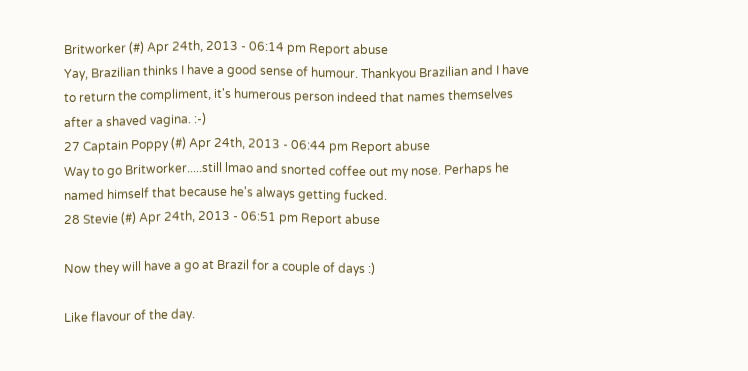Britworker (#) Apr 24th, 2013 - 06:14 pm Report abuse
Yay, Brazilian thinks I have a good sense of humour. Thankyou Brazilian and I have to return the compliment, it's humerous person indeed that names themselves after a shaved vagina. :-)
27 Captain Poppy (#) Apr 24th, 2013 - 06:44 pm Report abuse
Way to go Britworker.....still lmao and snorted coffee out my nose. Perhaps he named himself that because he's always getting fucked.
28 Stevie (#) Apr 24th, 2013 - 06:51 pm Report abuse

Now they will have a go at Brazil for a couple of days :)

Like flavour of the day.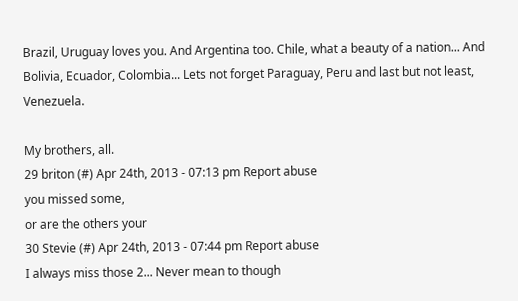Brazil, Uruguay loves you. And Argentina too. Chile, what a beauty of a nation... And Bolivia, Ecuador, Colombia... Lets not forget Paraguay, Peru and last but not least, Venezuela.

My brothers, all.
29 briton (#) Apr 24th, 2013 - 07:13 pm Report abuse
you missed some,
or are the others your
30 Stevie (#) Apr 24th, 2013 - 07:44 pm Report abuse
I always miss those 2... Never mean to though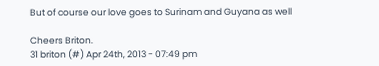But of course our love goes to Surinam and Guyana as well

Cheers Briton.
31 briton (#) Apr 24th, 2013 - 07:49 pm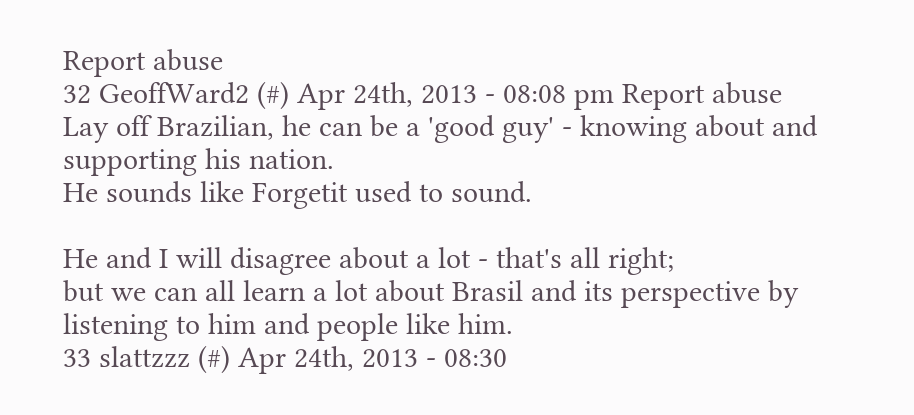Report abuse
32 GeoffWard2 (#) Apr 24th, 2013 - 08:08 pm Report abuse
Lay off Brazilian, he can be a 'good guy' - knowing about and supporting his nation.
He sounds like Forgetit used to sound.

He and I will disagree about a lot - that's all right;
but we can all learn a lot about Brasil and its perspective by listening to him and people like him.
33 slattzzz (#) Apr 24th, 2013 - 08:30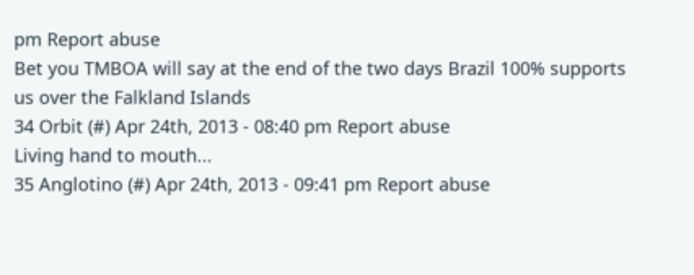pm Report abuse
Bet you TMBOA will say at the end of the two days Brazil 100% supports us over the Falkland Islands
34 Orbit (#) Apr 24th, 2013 - 08:40 pm Report abuse
Living hand to mouth...
35 Anglotino (#) Apr 24th, 2013 - 09:41 pm Report abuse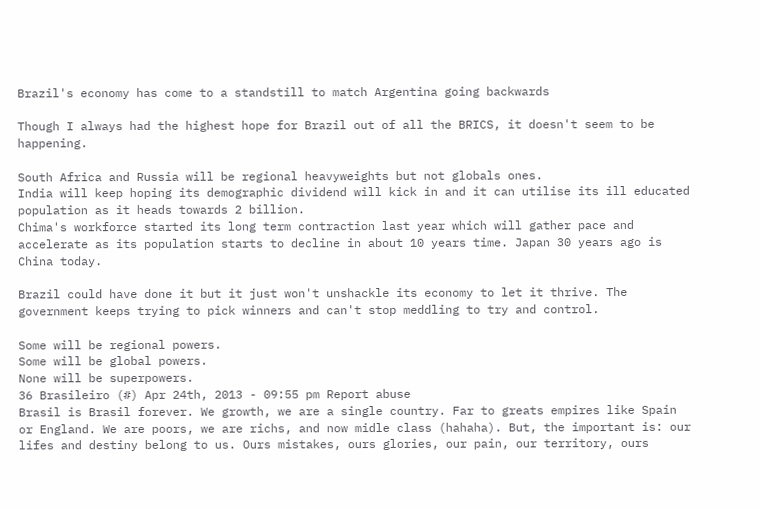Brazil's economy has come to a standstill to match Argentina going backwards

Though I always had the highest hope for Brazil out of all the BRICS, it doesn't seem to be happening.

South Africa and Russia will be regional heavyweights but not globals ones.
India will keep hoping its demographic dividend will kick in and it can utilise its ill educated population as it heads towards 2 billion.
Chima's workforce started its long term contraction last year which will gather pace and accelerate as its population starts to decline in about 10 years time. Japan 30 years ago is China today.

Brazil could have done it but it just won't unshackle its economy to let it thrive. The government keeps trying to pick winners and can't stop meddling to try and control.

Some will be regional powers.
Some will be global powers.
None will be superpowers.
36 Brasileiro (#) Apr 24th, 2013 - 09:55 pm Report abuse
Brasil is Brasil forever. We growth, we are a single country. Far to greats empires like Spain or England. We are poors, we are richs, and now midle class (hahaha). But, the important is: our lifes and destiny belong to us. Ours mistakes, ours glories, our pain, our territory, ours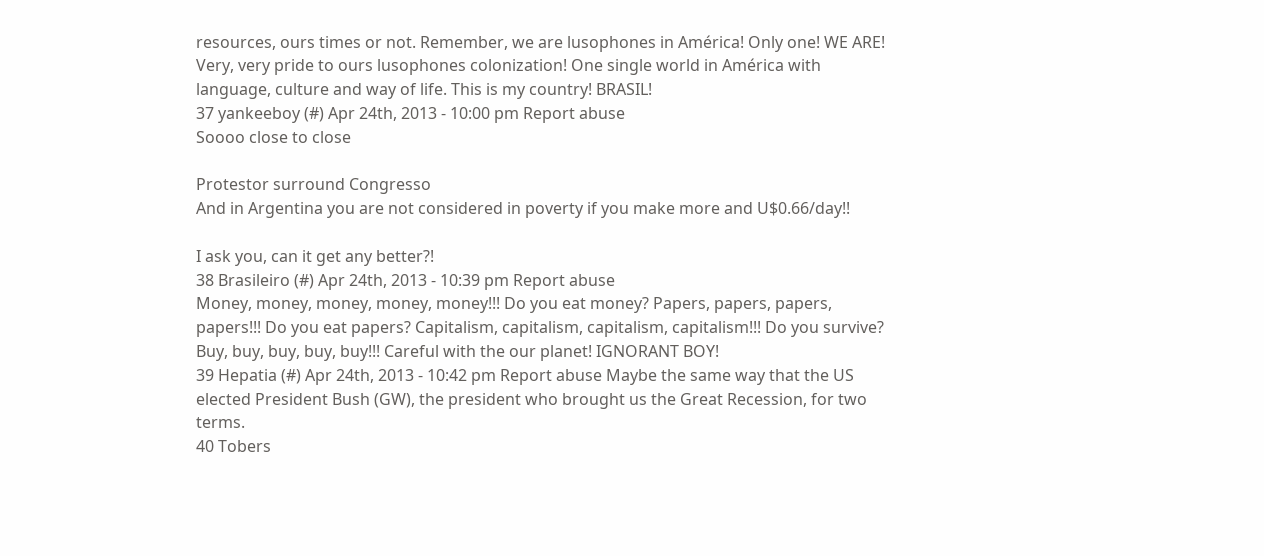resources, ours times or not. Remember, we are lusophones in América! Only one! WE ARE! Very, very pride to ours lusophones colonization! One single world in América with language, culture and way of life. This is my country! BRASIL!
37 yankeeboy (#) Apr 24th, 2013 - 10:00 pm Report abuse
Soooo close to close

Protestor surround Congresso
And in Argentina you are not considered in poverty if you make more and U$0.66/day!!

I ask you, can it get any better?!
38 Brasileiro (#) Apr 24th, 2013 - 10:39 pm Report abuse
Money, money, money, money, money!!! Do you eat money? Papers, papers, papers, papers!!! Do you eat papers? Capitalism, capitalism, capitalism, capitalism!!! Do you survive? Buy, buy, buy, buy, buy!!! Careful with the our planet! IGNORANT BOY!
39 Hepatia (#) Apr 24th, 2013 - 10:42 pm Report abuse Maybe the same way that the US elected President Bush (GW), the president who brought us the Great Recession, for two terms.
40 Tobers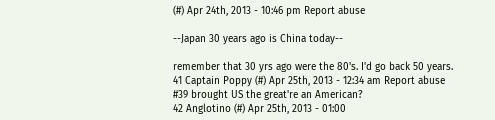(#) Apr 24th, 2013 - 10:46 pm Report abuse

--Japan 30 years ago is China today--

remember that 30 yrs ago were the 80's. I'd go back 50 years.
41 Captain Poppy (#) Apr 25th, 2013 - 12:34 am Report abuse
#39 brought US the great're an American?
42 Anglotino (#) Apr 25th, 2013 - 01:00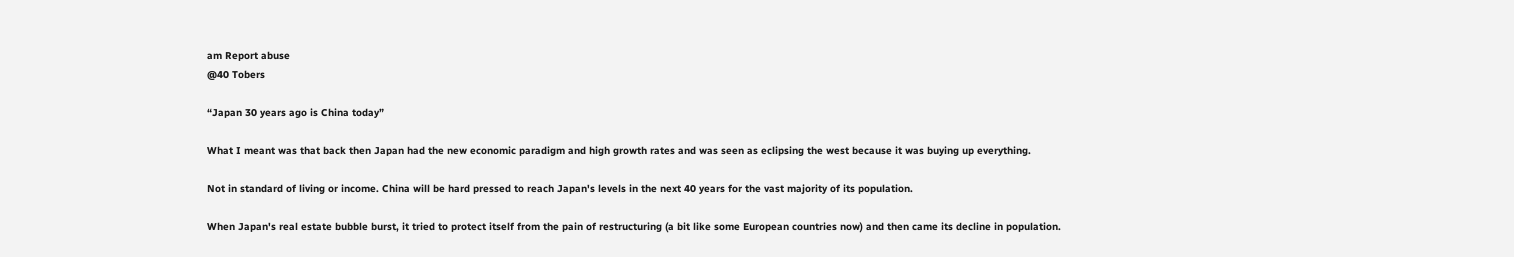am Report abuse
@40 Tobers

“Japan 30 years ago is China today”

What I meant was that back then Japan had the new economic paradigm and high growth rates and was seen as eclipsing the west because it was buying up everything.

Not in standard of living or income. China will be hard pressed to reach Japan's levels in the next 40 years for the vast majority of its population.

When Japan's real estate bubble burst, it tried to protect itself from the pain of restructuring (a bit like some European countries now) and then came its decline in population.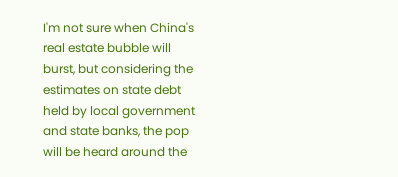I'm not sure when China's real estate bubble will burst, but considering the estimates on state debt held by local government and state banks, the pop will be heard around the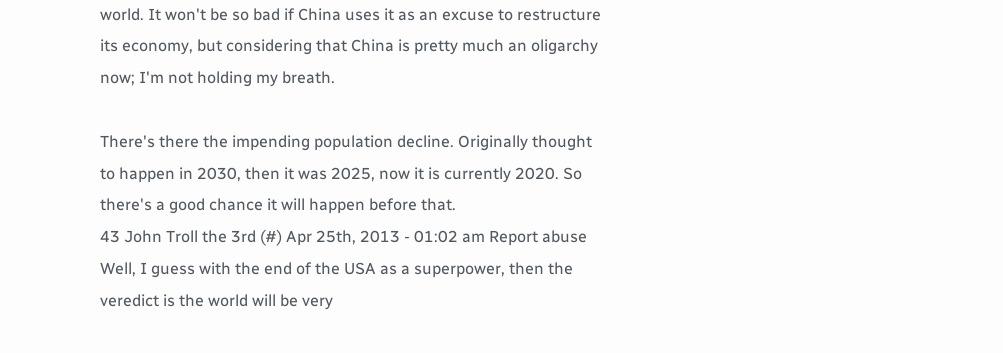world. It won't be so bad if China uses it as an excuse to restructure its economy, but considering that China is pretty much an oligarchy now; I'm not holding my breath.

There's there the impending population decline. Originally thought to happen in 2030, then it was 2025, now it is currently 2020. So there's a good chance it will happen before that.
43 John Troll the 3rd (#) Apr 25th, 2013 - 01:02 am Report abuse
Well, I guess with the end of the USA as a superpower, then the veredict is the world will be very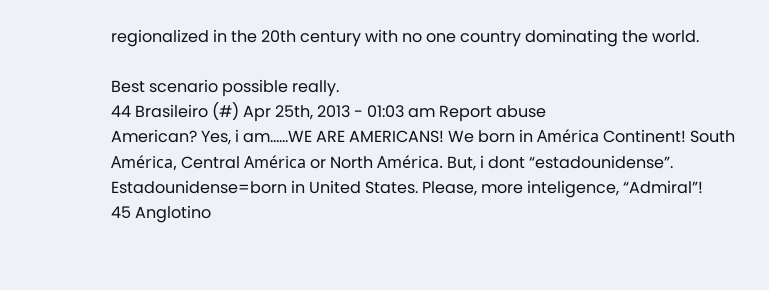regionalized in the 20th century with no one country dominating the world.

Best scenario possible really.
44 Brasileiro (#) Apr 25th, 2013 - 01:03 am Report abuse
American? Yes, i am......WE ARE AMERICANS! We born in América Continent! South América, Central América or North América. But, i dont “estadounidense”. Estadounidense=born in United States. Please, more inteligence, “Admiral”!
45 Anglotino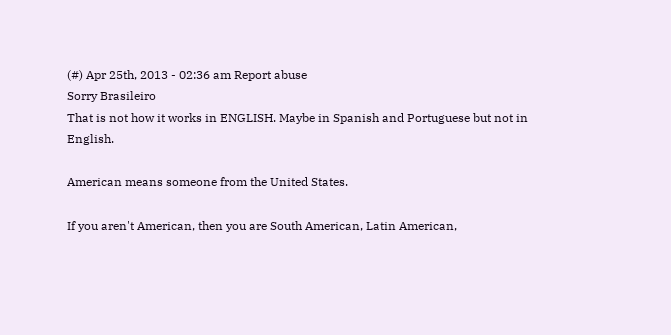(#) Apr 25th, 2013 - 02:36 am Report abuse
Sorry Brasileiro
That is not how it works in ENGLISH. Maybe in Spanish and Portuguese but not in English.

American means someone from the United States.

If you aren't American, then you are South American, Latin American,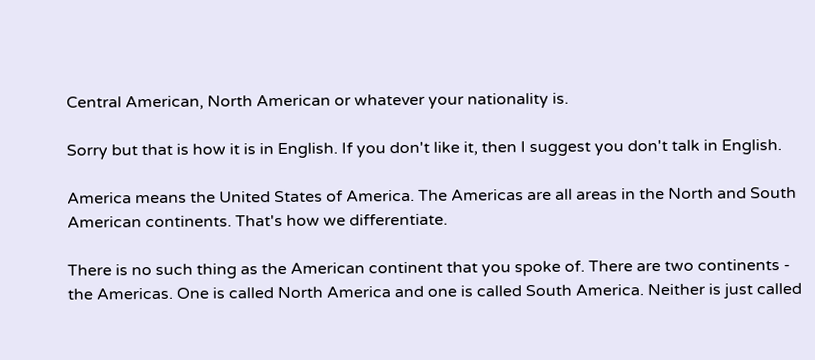Central American, North American or whatever your nationality is.

Sorry but that is how it is in English. If you don't like it, then I suggest you don't talk in English.

America means the United States of America. The Americas are all areas in the North and South American continents. That's how we differentiate.

There is no such thing as the American continent that you spoke of. There are two continents - the Americas. One is called North America and one is called South America. Neither is just called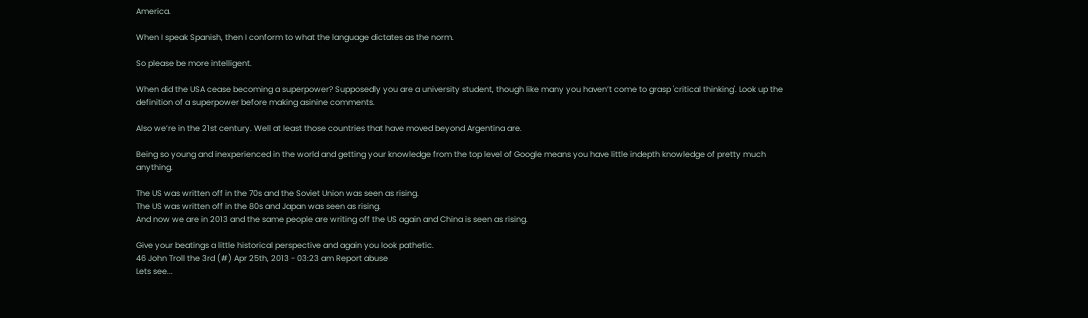America.

When I speak Spanish, then I conform to what the language dictates as the norm.

So please be more intelligent.

When did the USA cease becoming a superpower? Supposedly you are a university student, though like many you haven’t come to grasp 'critical thinking'. Look up the definition of a superpower before making asinine comments.

Also we’re in the 21st century. Well at least those countries that have moved beyond Argentina are.

Being so young and inexperienced in the world and getting your knowledge from the top level of Google means you have little indepth knowledge of pretty much anything.

The US was written off in the 70s and the Soviet Union was seen as rising.
The US was written off in the 80s and Japan was seen as rising.
And now we are in 2013 and the same people are writing off the US again and China is seen as rising.

Give your beatings a little historical perspective and again you look pathetic.
46 John Troll the 3rd (#) Apr 25th, 2013 - 03:23 am Report abuse
Lets see...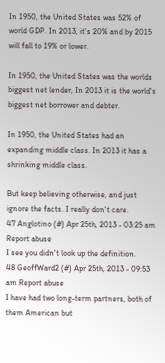In 1950, the United States was 52% of world GDP. In 2013, it's 20% and by 2015 will fall to 19% or lower.

In 1950, the United States was the worlds biggest net lender, In 2013 it is the world's biggest net borrower and debter.

In 1950, the United States had an expanding middle class. In 2013 it has a shrinking middle class.

But keep believing otherwise, and just ignore the facts. I really don't care.
47 Anglotino (#) Apr 25th, 2013 - 03:25 am Report abuse
I see you didn't look up the definition.
48 GeoffWard2 (#) Apr 25th, 2013 - 09:53 am Report abuse
I have had two long-term partners, both of them American but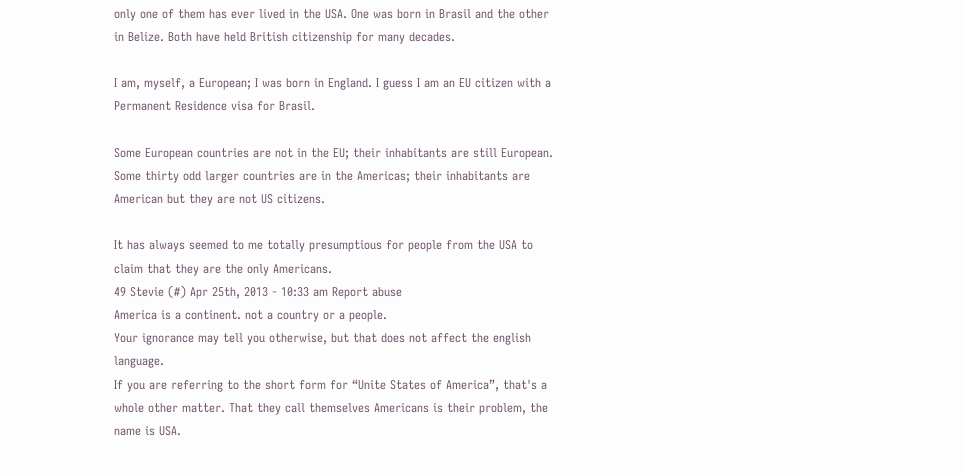only one of them has ever lived in the USA. One was born in Brasil and the other in Belize. Both have held British citizenship for many decades.

I am, myself, a European; I was born in England. I guess I am an EU citizen with a Permanent Residence visa for Brasil.

Some European countries are not in the EU; their inhabitants are still European.
Some thirty odd larger countries are in the Americas; their inhabitants are American but they are not US citizens.

It has always seemed to me totally presumptious for people from the USA to claim that they are the only Americans.
49 Stevie (#) Apr 25th, 2013 - 10:33 am Report abuse
America is a continent. not a country or a people.
Your ignorance may tell you otherwise, but that does not affect the english language.
If you are referring to the short form for “Unite States of America”, that's a whole other matter. That they call themselves Americans is their problem, the name is USA.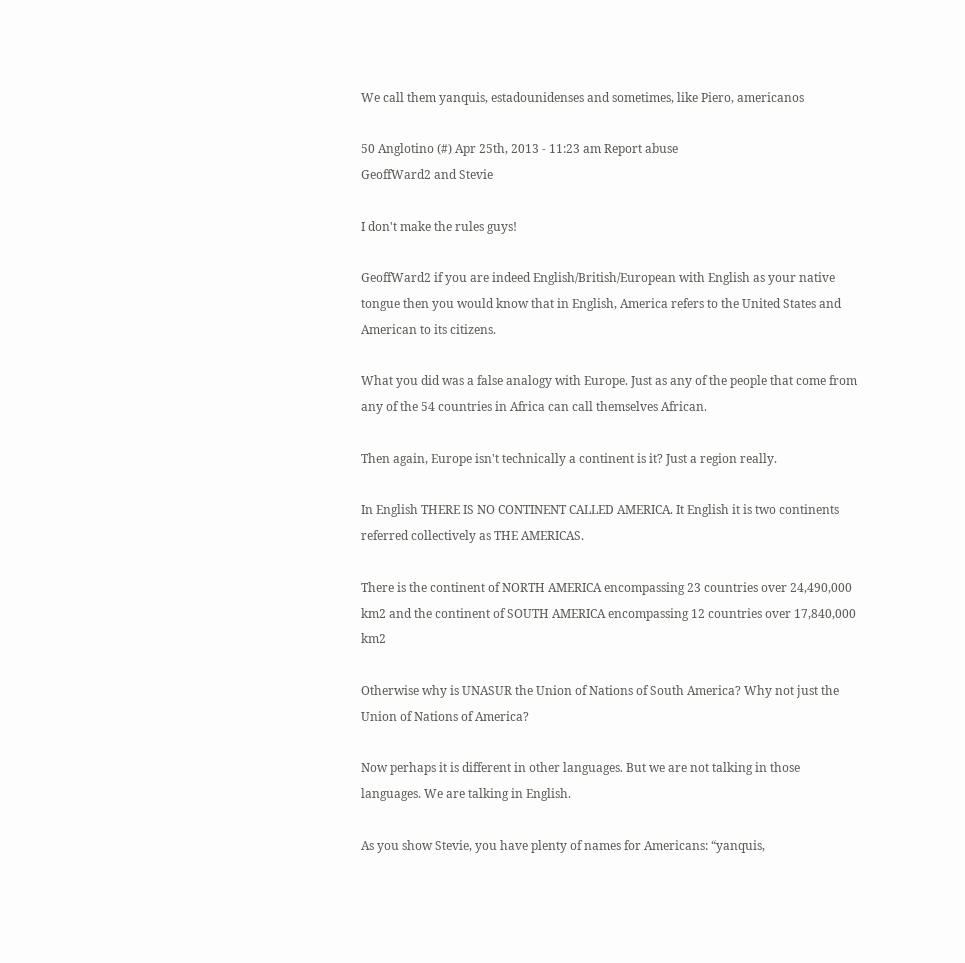We call them yanquis, estadounidenses and sometimes, like Piero, americanos

50 Anglotino (#) Apr 25th, 2013 - 11:23 am Report abuse
GeoffWard2 and Stevie

I don't make the rules guys!

GeoffWard2 if you are indeed English/British/European with English as your native tongue then you would know that in English, America refers to the United States and American to its citizens.

What you did was a false analogy with Europe. Just as any of the people that come from any of the 54 countries in Africa can call themselves African.

Then again, Europe isn't technically a continent is it? Just a region really.

In English THERE IS NO CONTINENT CALLED AMERICA. It English it is two continents referred collectively as THE AMERICAS.

There is the continent of NORTH AMERICA encompassing 23 countries over 24,490,000 km2 and the continent of SOUTH AMERICA encompassing 12 countries over 17,840,000 km2

Otherwise why is UNASUR the Union of Nations of South America? Why not just the Union of Nations of America?

Now perhaps it is different in other languages. But we are not talking in those languages. We are talking in English.

As you show Stevie, you have plenty of names for Americans: “yanquis,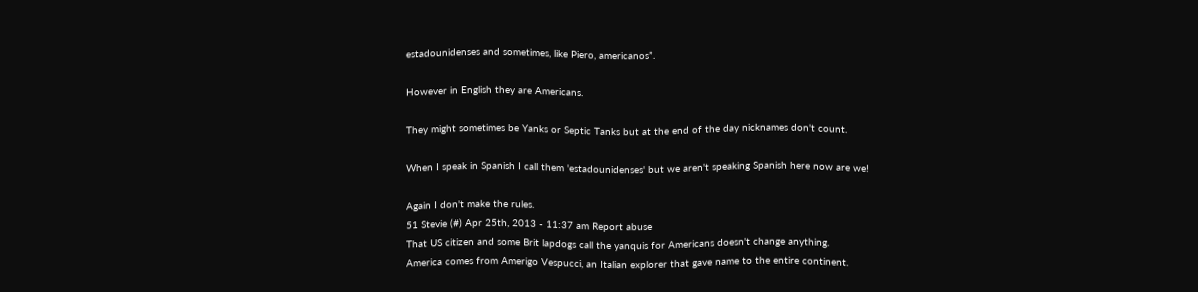estadounidenses and sometimes, like Piero, americanos”.

However in English they are Americans.

They might sometimes be Yanks or Septic Tanks but at the end of the day nicknames don't count.

When I speak in Spanish I call them 'estadounidenses' but we aren't speaking Spanish here now are we!

Again I don't make the rules.
51 Stevie (#) Apr 25th, 2013 - 11:37 am Report abuse
That US citizen and some Brit lapdogs call the yanquis for Americans doesn't change anything.
America comes from Amerigo Vespucci, an Italian explorer that gave name to the entire continent.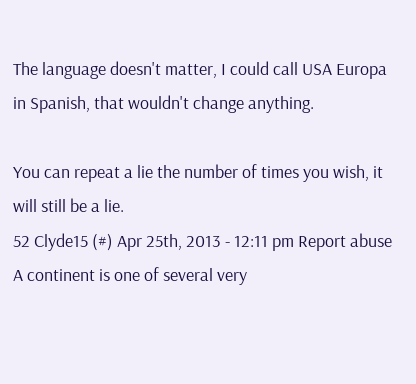The language doesn't matter, I could call USA Europa in Spanish, that wouldn't change anything.

You can repeat a lie the number of times you wish, it will still be a lie.
52 Clyde15 (#) Apr 25th, 2013 - 12:11 pm Report abuse
A continent is one of several very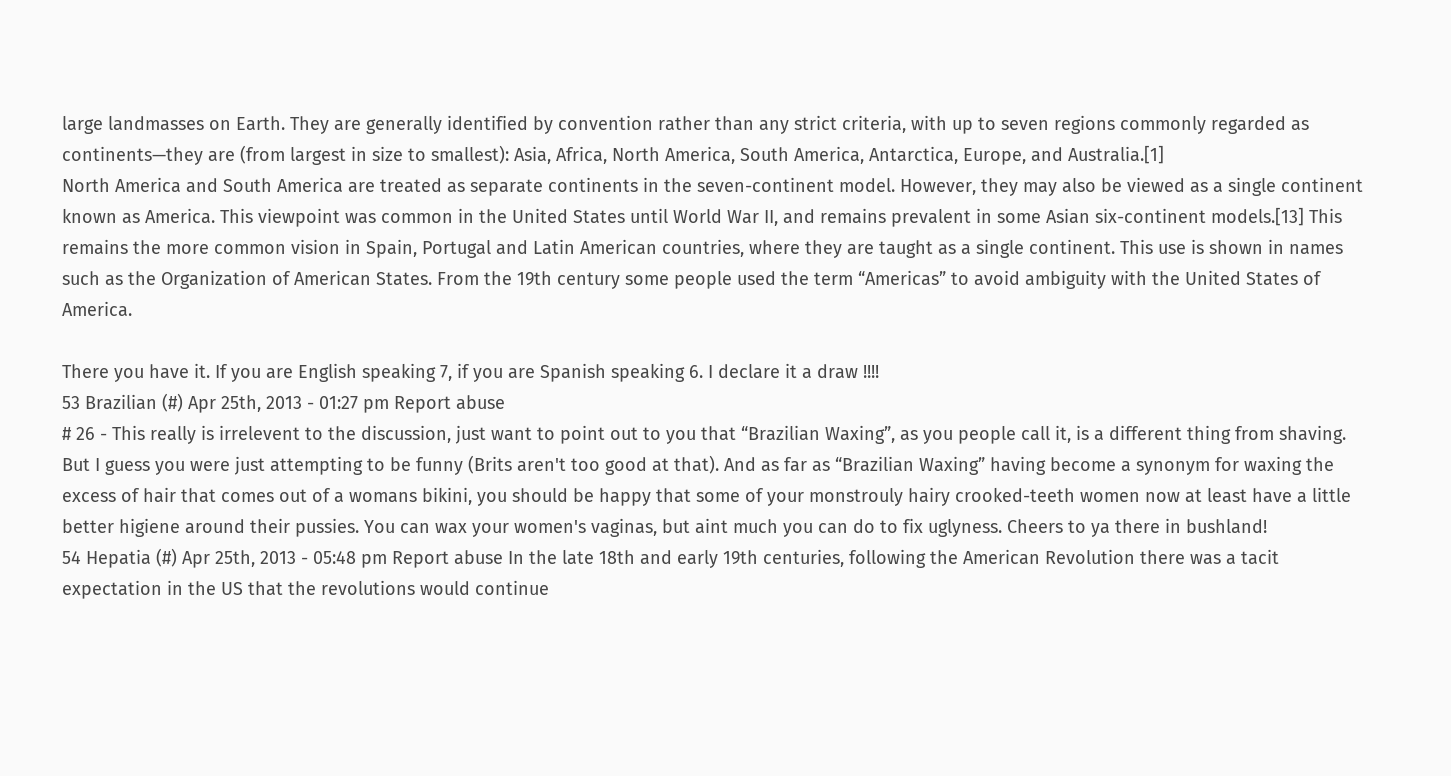large landmasses on Earth. They are generally identified by convention rather than any strict criteria, with up to seven regions commonly regarded as continents—they are (from largest in size to smallest): Asia, Africa, North America, South America, Antarctica, Europe, and Australia.[1]
North America and South America are treated as separate continents in the seven-continent model. However, they may also be viewed as a single continent known as America. This viewpoint was common in the United States until World War II, and remains prevalent in some Asian six-continent models.[13] This remains the more common vision in Spain, Portugal and Latin American countries, where they are taught as a single continent. This use is shown in names such as the Organization of American States. From the 19th century some people used the term “Americas” to avoid ambiguity with the United States of America.

There you have it. If you are English speaking 7, if you are Spanish speaking 6. I declare it a draw !!!!
53 Brazilian (#) Apr 25th, 2013 - 01:27 pm Report abuse
# 26 - This really is irrelevent to the discussion, just want to point out to you that “Brazilian Waxing”, as you people call it, is a different thing from shaving. But I guess you were just attempting to be funny (Brits aren't too good at that). And as far as “Brazilian Waxing” having become a synonym for waxing the excess of hair that comes out of a womans bikini, you should be happy that some of your monstrouly hairy crooked-teeth women now at least have a little better higiene around their pussies. You can wax your women's vaginas, but aint much you can do to fix uglyness. Cheers to ya there in bushland!
54 Hepatia (#) Apr 25th, 2013 - 05:48 pm Report abuse In the late 18th and early 19th centuries, following the American Revolution there was a tacit expectation in the US that the revolutions would continue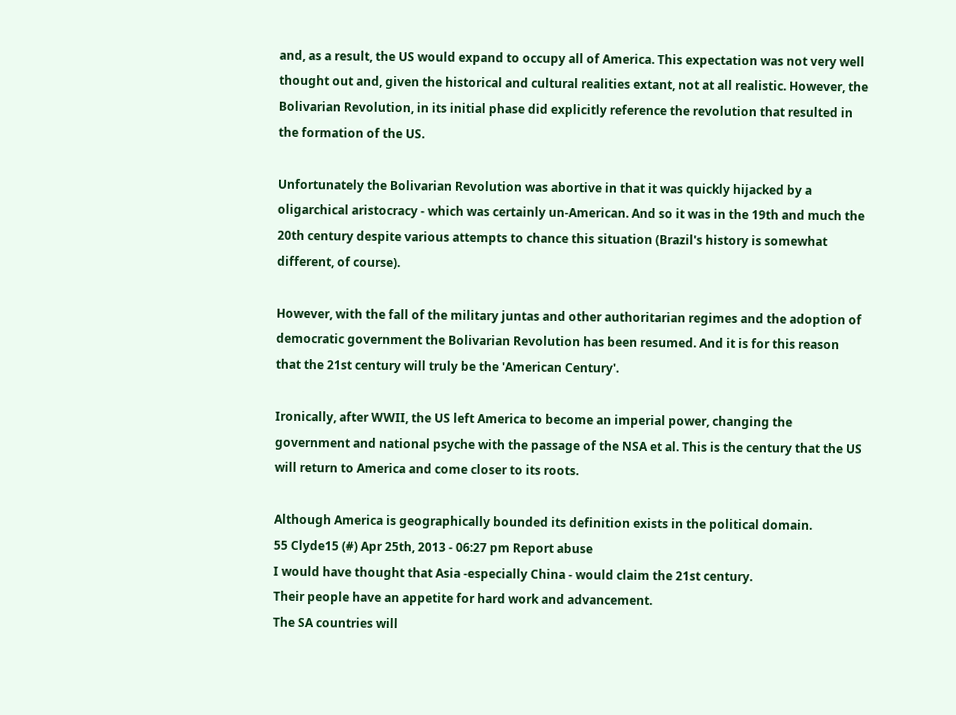and, as a result, the US would expand to occupy all of America. This expectation was not very well thought out and, given the historical and cultural realities extant, not at all realistic. However, the Bolivarian Revolution, in its initial phase did explicitly reference the revolution that resulted in the formation of the US.

Unfortunately the Bolivarian Revolution was abortive in that it was quickly hijacked by a oligarchical aristocracy - which was certainly un-American. And so it was in the 19th and much the 20th century despite various attempts to chance this situation (Brazil's history is somewhat different, of course).

However, with the fall of the military juntas and other authoritarian regimes and the adoption of democratic government the Bolivarian Revolution has been resumed. And it is for this reason that the 21st century will truly be the 'American Century'.

Ironically, after WWII, the US left America to become an imperial power, changing the government and national psyche with the passage of the NSA et al. This is the century that the US will return to America and come closer to its roots.

Although America is geographically bounded its definition exists in the political domain.
55 Clyde15 (#) Apr 25th, 2013 - 06:27 pm Report abuse
I would have thought that Asia -especially China - would claim the 21st century.
Their people have an appetite for hard work and advancement.
The SA countries will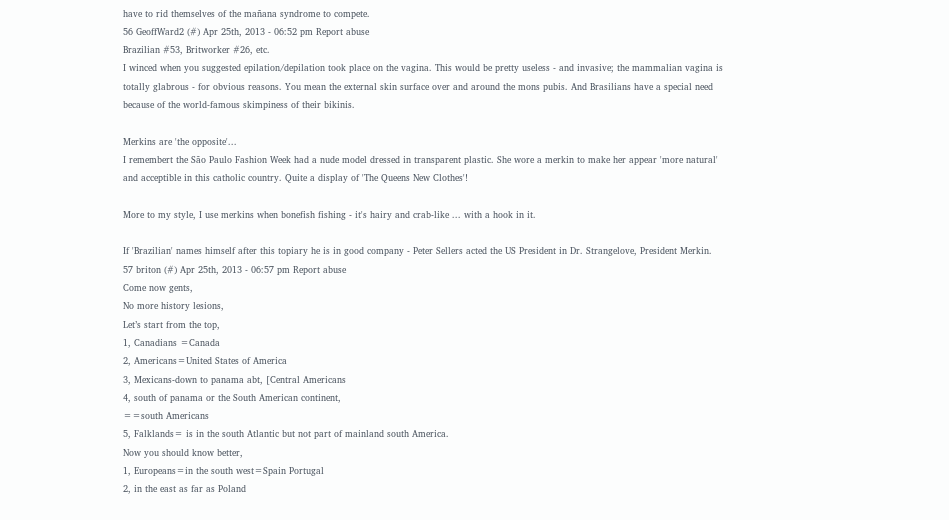have to rid themselves of the mañana syndrome to compete.
56 GeoffWard2 (#) Apr 25th, 2013 - 06:52 pm Report abuse
Brazilian #53, Britworker #26, etc.
I winced when you suggested epilation/depilation took place on the vagina. This would be pretty useless - and invasive; the mammalian vagina is totally glabrous - for obvious reasons. You mean the external skin surface over and around the mons pubis. And Brasilians have a special need because of the world-famous skimpiness of their bikinis.

Merkins are 'the opposite'...
I remembert the São Paulo Fashion Week had a nude model dressed in transparent plastic. She wore a merkin to make her appear 'more natural' and acceptible in this catholic country. Quite a display of 'The Queens New Clothes'!

More to my style, I use merkins when bonefish fishing - it's hairy and crab-like ... with a hook in it.

If 'Brazilian' names himself after this topiary he is in good company - Peter Sellers acted the US President in Dr. Strangelove, President Merkin.
57 briton (#) Apr 25th, 2013 - 06:57 pm Report abuse
Come now gents,
No more history lesions,
Let’s start from the top,
1, Canadians =Canada
2, Americans=United States of America
3, Mexicans-down to panama abt, [Central Americans
4, south of panama or the South American continent,
==south Americans
5, Falklands= is in the south Atlantic but not part of mainland south America.
Now you should know better,
1, Europeans=in the south west=Spain Portugal
2, in the east as far as Poland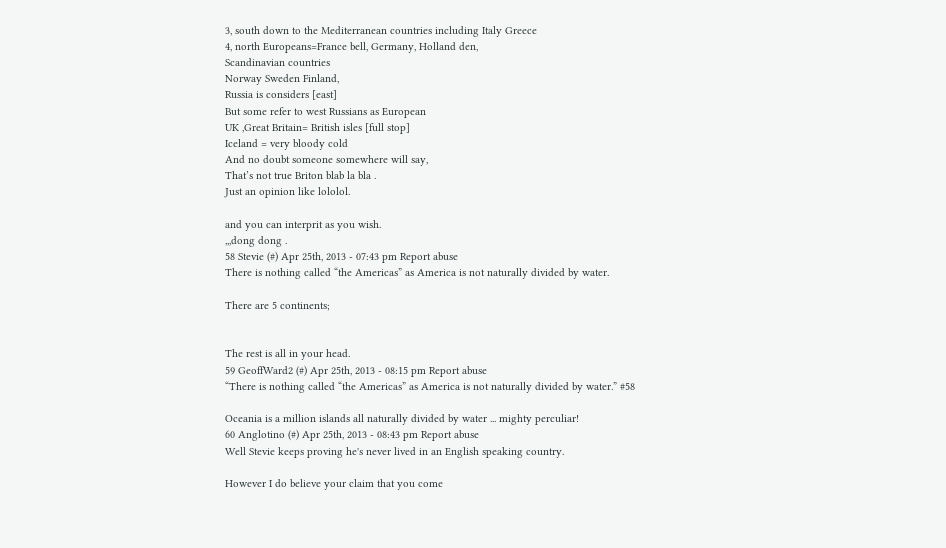3, south down to the Mediterranean countries including Italy Greece
4, north Europeans=France bell, Germany, Holland den,
Scandinavian countries
Norway Sweden Finland,
Russia is considers [east]
But some refer to west Russians as European
UK ,Great Britain= British isles [full stop]
Iceland = very bloody cold
And no doubt someone somewhere will say,
That’s not true Briton blab la bla .
Just an opinion like lololol.

and you can interprit as you wish.
,,,dong dong .
58 Stevie (#) Apr 25th, 2013 - 07:43 pm Report abuse
There is nothing called “the Americas” as America is not naturally divided by water.

There are 5 continents;


The rest is all in your head.
59 GeoffWard2 (#) Apr 25th, 2013 - 08:15 pm Report abuse
“There is nothing called “the Americas” as America is not naturally divided by water.” #58

Oceania is a million islands all naturally divided by water ... mighty perculiar!
60 Anglotino (#) Apr 25th, 2013 - 08:43 pm Report abuse
Well Stevie keeps proving he's never lived in an English speaking country.

However I do believe your claim that you come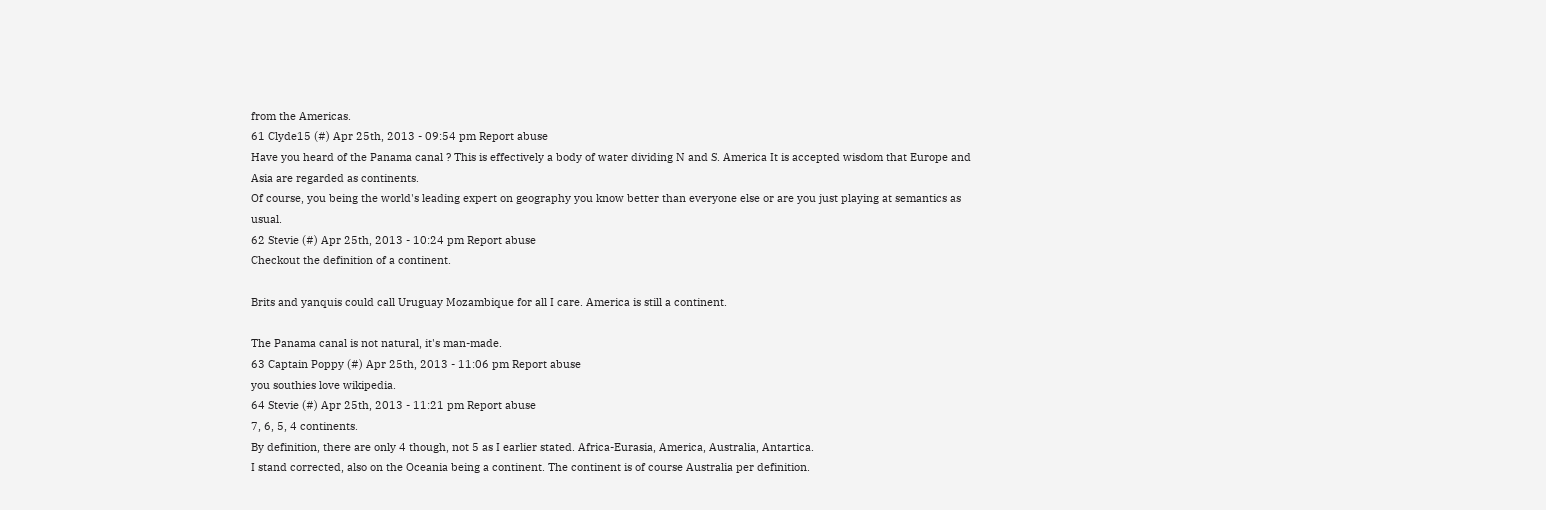from the Americas.
61 Clyde15 (#) Apr 25th, 2013 - 09:54 pm Report abuse
Have you heard of the Panama canal ? This is effectively a body of water dividing N and S. America It is accepted wisdom that Europe and Asia are regarded as continents.
Of course, you being the world's leading expert on geography you know better than everyone else or are you just playing at semantics as usual.
62 Stevie (#) Apr 25th, 2013 - 10:24 pm Report abuse
Checkout the definition of a continent.

Brits and yanquis could call Uruguay Mozambique for all I care. America is still a continent.

The Panama canal is not natural, it's man-made.
63 Captain Poppy (#) Apr 25th, 2013 - 11:06 pm Report abuse
you southies love wikipedia.
64 Stevie (#) Apr 25th, 2013 - 11:21 pm Report abuse
7, 6, 5, 4 continents.
By definition, there are only 4 though, not 5 as I earlier stated. Africa-Eurasia, America, Australia, Antartica.
I stand corrected, also on the Oceania being a continent. The continent is of course Australia per definition.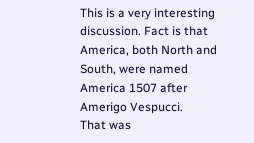This is a very interesting discussion. Fact is that America, both North and South, were named America 1507 after Amerigo Vespucci.
That was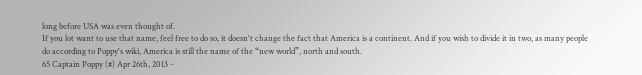long before USA was even thought of.
If you lot want to use that name, feel free to do so, it doesn't change the fact that America is a continent. And if you wish to divide it in two, as many people do according to Poppy's wiki, America is still the name of the “new world”, north and south.
65 Captain Poppy (#) Apr 26th, 2013 -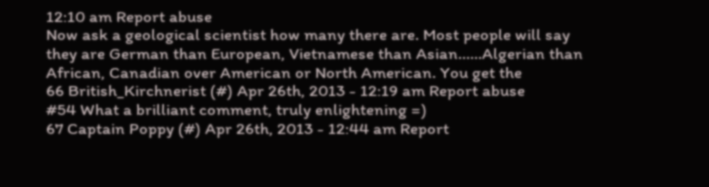12:10 am Report abuse
Now ask a geological scientist how many there are. Most people will say they are German than European, Vietnamese than Asian......Algerian than African, Canadian over American or North American. You get the
66 British_Kirchnerist (#) Apr 26th, 2013 - 12:19 am Report abuse
#54 What a brilliant comment, truly enlightening =)
67 Captain Poppy (#) Apr 26th, 2013 - 12:44 am Report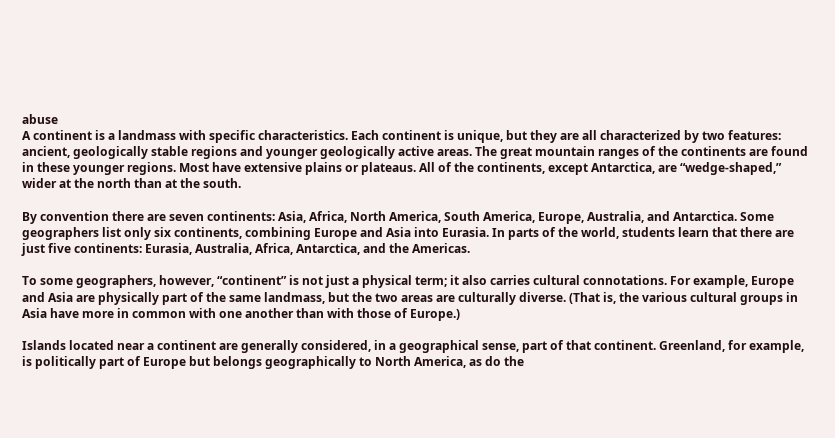abuse
A continent is a landmass with specific characteristics. Each continent is unique, but they are all characterized by two features: ancient, geologically stable regions and younger geologically active areas. The great mountain ranges of the continents are found in these younger regions. Most have extensive plains or plateaus. All of the continents, except Antarctica, are “wedge-shaped,” wider at the north than at the south.

By convention there are seven continents: Asia, Africa, North America, South America, Europe, Australia, and Antarctica. Some geographers list only six continents, combining Europe and Asia into Eurasia. In parts of the world, students learn that there are just five continents: Eurasia, Australia, Africa, Antarctica, and the Americas.

To some geographers, however, “continent” is not just a physical term; it also carries cultural connotations. For example, Europe and Asia are physically part of the same landmass, but the two areas are culturally diverse. (That is, the various cultural groups in Asia have more in common with one another than with those of Europe.)

Islands located near a continent are generally considered, in a geographical sense, part of that continent. Greenland, for example, is politically part of Europe but belongs geographically to North America, as do the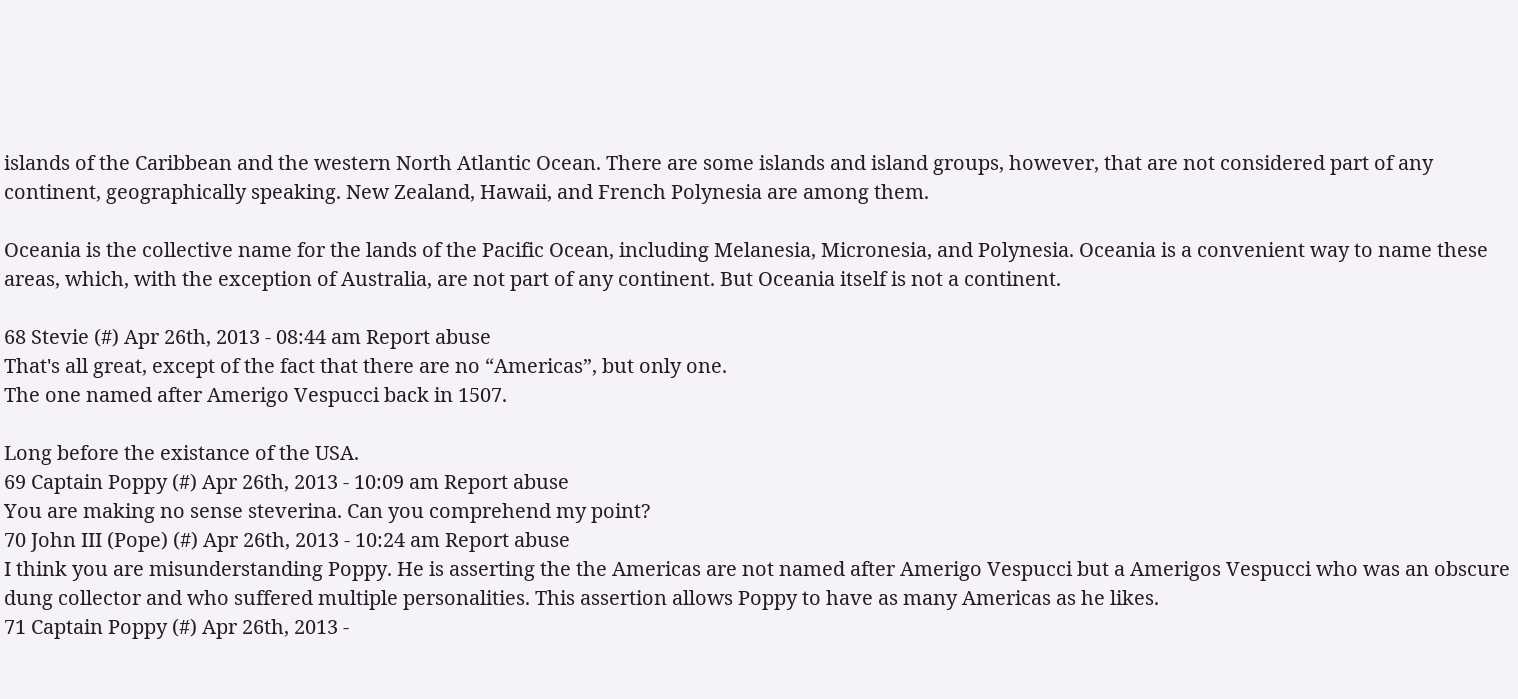islands of the Caribbean and the western North Atlantic Ocean. There are some islands and island groups, however, that are not considered part of any continent, geographically speaking. New Zealand, Hawaii, and French Polynesia are among them.

Oceania is the collective name for the lands of the Pacific Ocean, including Melanesia, Micronesia, and Polynesia. Oceania is a convenient way to name these areas, which, with the exception of Australia, are not part of any continent. But Oceania itself is not a continent.

68 Stevie (#) Apr 26th, 2013 - 08:44 am Report abuse
That's all great, except of the fact that there are no “Americas”, but only one.
The one named after Amerigo Vespucci back in 1507.

Long before the existance of the USA.
69 Captain Poppy (#) Apr 26th, 2013 - 10:09 am Report abuse
You are making no sense steverina. Can you comprehend my point?
70 John III (Pope) (#) Apr 26th, 2013 - 10:24 am Report abuse
I think you are misunderstanding Poppy. He is asserting the the Americas are not named after Amerigo Vespucci but a Amerigos Vespucci who was an obscure dung collector and who suffered multiple personalities. This assertion allows Poppy to have as many Americas as he likes.
71 Captain Poppy (#) Apr 26th, 2013 -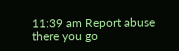11:39 am Report abuse
there you go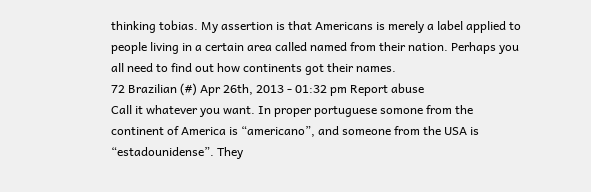thinking tobias. My assertion is that Americans is merely a label applied to people living in a certain area called named from their nation. Perhaps you all need to find out how continents got their names.
72 Brazilian (#) Apr 26th, 2013 - 01:32 pm Report abuse
Call it whatever you want. In proper portuguese somone from the continent of America is “americano”, and someone from the USA is “estadounidense”. They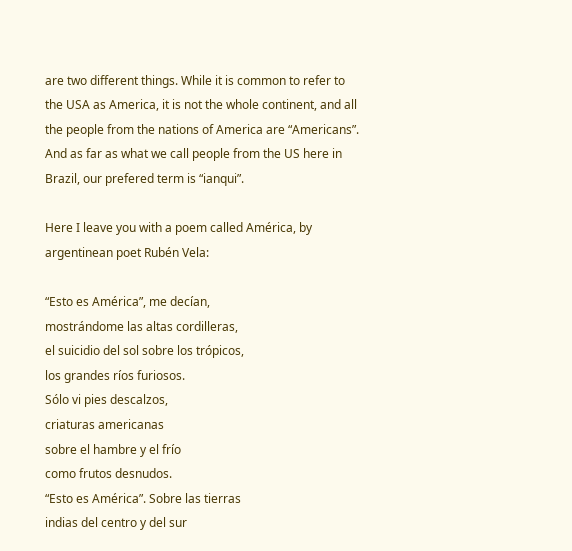are two different things. While it is common to refer to the USA as America, it is not the whole continent, and all the people from the nations of America are “Americans”. And as far as what we call people from the US here in Brazil, our prefered term is “ianqui”.

Here I leave you with a poem called América, by argentinean poet Rubén Vela:

“Esto es América”, me decían,
mostrándome las altas cordilleras,
el suicidio del sol sobre los trópicos,
los grandes ríos furiosos.
Sólo vi pies descalzos,
criaturas americanas
sobre el hambre y el frío
como frutos desnudos.
“Esto es América”. Sobre las tierras
indias del centro y del sur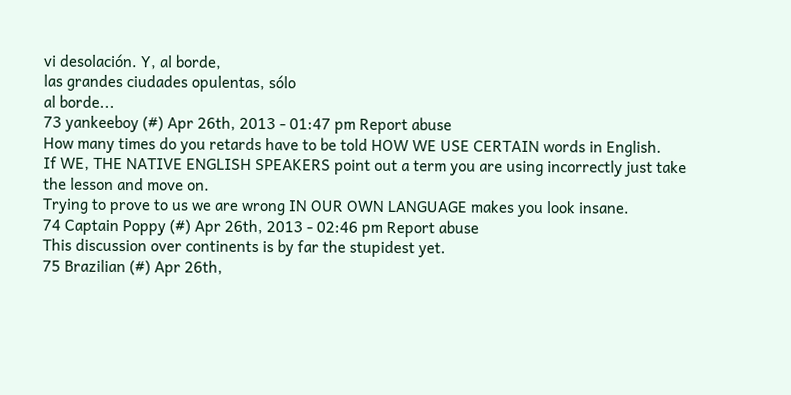vi desolación. Y, al borde,
las grandes ciudades opulentas, sólo
al borde...
73 yankeeboy (#) Apr 26th, 2013 - 01:47 pm Report abuse
How many times do you retards have to be told HOW WE USE CERTAIN words in English.
If WE, THE NATIVE ENGLISH SPEAKERS point out a term you are using incorrectly just take the lesson and move on.
Trying to prove to us we are wrong IN OUR OWN LANGUAGE makes you look insane.
74 Captain Poppy (#) Apr 26th, 2013 - 02:46 pm Report abuse
This discussion over continents is by far the stupidest yet.
75 Brazilian (#) Apr 26th,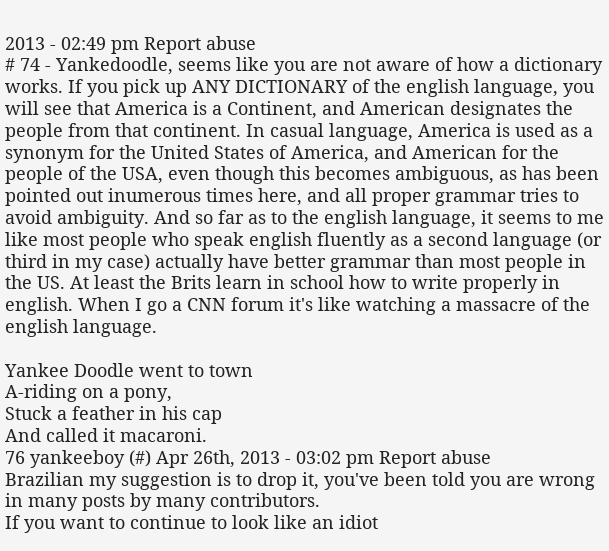2013 - 02:49 pm Report abuse
# 74 - Yankedoodle, seems like you are not aware of how a dictionary works. If you pick up ANY DICTIONARY of the english language, you will see that America is a Continent, and American designates the people from that continent. In casual language, America is used as a synonym for the United States of America, and American for the people of the USA, even though this becomes ambiguous, as has been pointed out inumerous times here, and all proper grammar tries to avoid ambiguity. And so far as to the english language, it seems to me like most people who speak english fluently as a second language (or third in my case) actually have better grammar than most people in the US. At least the Brits learn in school how to write properly in english. When I go a CNN forum it's like watching a massacre of the english language.

Yankee Doodle went to town
A-riding on a pony,
Stuck a feather in his cap
And called it macaroni.
76 yankeeboy (#) Apr 26th, 2013 - 03:02 pm Report abuse
Brazilian my suggestion is to drop it, you've been told you are wrong in many posts by many contributors.
If you want to continue to look like an idiot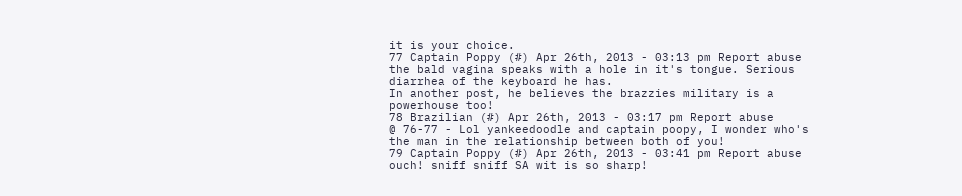it is your choice.
77 Captain Poppy (#) Apr 26th, 2013 - 03:13 pm Report abuse
the bald vagina speaks with a hole in it's tongue. Serious diarrhea of the keyboard he has.
In another post, he believes the brazzies military is a powerhouse too!
78 Brazilian (#) Apr 26th, 2013 - 03:17 pm Report abuse
@ 76-77 - Lol yankeedoodle and captain poopy, I wonder who's the man in the relationship between both of you!
79 Captain Poppy (#) Apr 26th, 2013 - 03:41 pm Report abuse
ouch! sniff sniff SA wit is so sharp!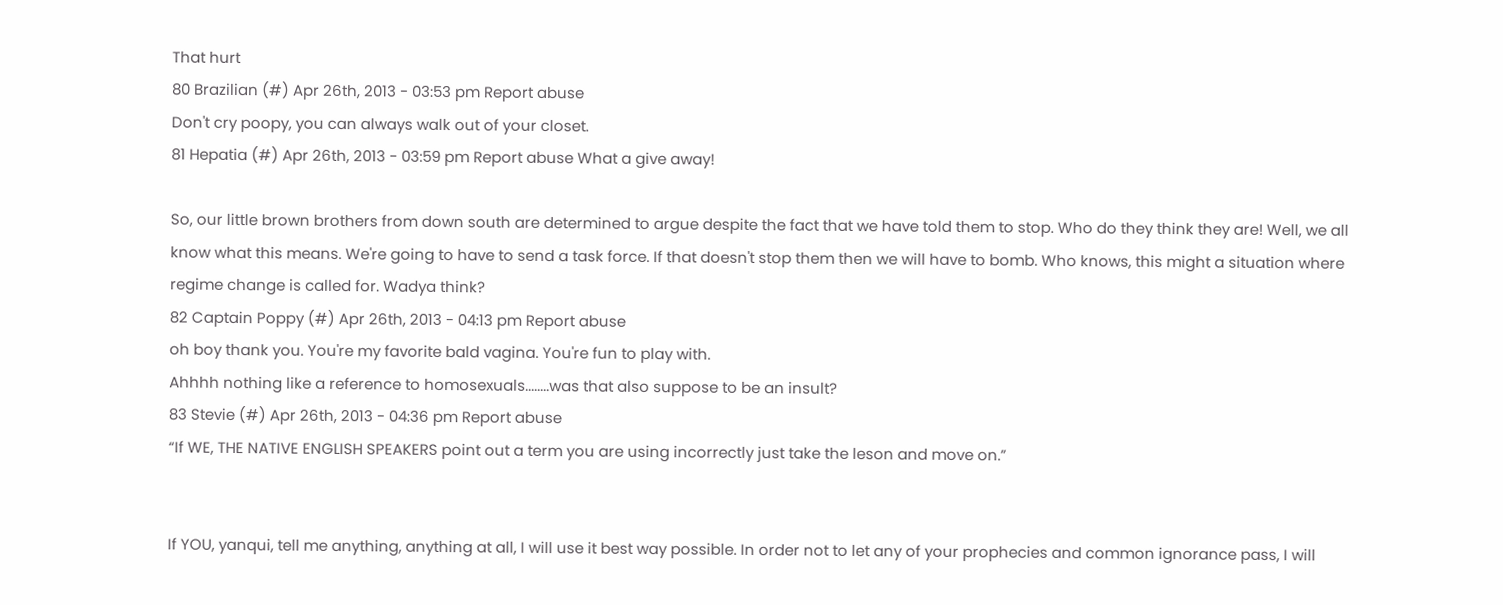That hurt
80 Brazilian (#) Apr 26th, 2013 - 03:53 pm Report abuse
Don't cry poopy, you can always walk out of your closet.
81 Hepatia (#) Apr 26th, 2013 - 03:59 pm Report abuse What a give away!

So, our little brown brothers from down south are determined to argue despite the fact that we have told them to stop. Who do they think they are! Well, we all know what this means. We're going to have to send a task force. If that doesn't stop them then we will have to bomb. Who knows, this might a situation where regime change is called for. Wadya think?
82 Captain Poppy (#) Apr 26th, 2013 - 04:13 pm Report abuse
oh boy thank you. You're my favorite bald vagina. You're fun to play with.
Ahhhh nothing like a reference to homosexuals........was that also suppose to be an insult?
83 Stevie (#) Apr 26th, 2013 - 04:36 pm Report abuse
“If WE, THE NATIVE ENGLISH SPEAKERS point out a term you are using incorrectly just take the leson and move on.”


If YOU, yanqui, tell me anything, anything at all, I will use it best way possible. In order not to let any of your prophecies and common ignorance pass, I will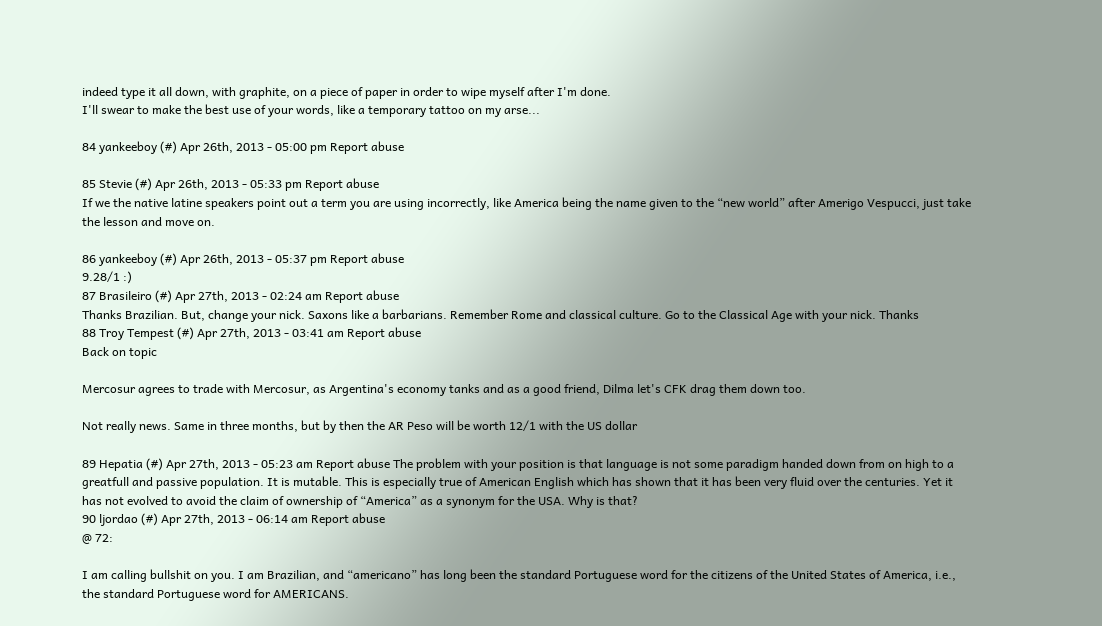indeed type it all down, with graphite, on a piece of paper in order to wipe myself after I'm done.
I'll swear to make the best use of your words, like a temporary tattoo on my arse...

84 yankeeboy (#) Apr 26th, 2013 - 05:00 pm Report abuse

85 Stevie (#) Apr 26th, 2013 - 05:33 pm Report abuse
If we the native latine speakers point out a term you are using incorrectly, like America being the name given to the “new world” after Amerigo Vespucci, just take the lesson and move on.

86 yankeeboy (#) Apr 26th, 2013 - 05:37 pm Report abuse
9.28/1 :)
87 Brasileiro (#) Apr 27th, 2013 - 02:24 am Report abuse
Thanks Brazilian. But, change your nick. Saxons like a barbarians. Remember Rome and classical culture. Go to the Classical Age with your nick. Thanks
88 Troy Tempest (#) Apr 27th, 2013 - 03:41 am Report abuse
Back on topic

Mercosur agrees to trade with Mercosur, as Argentina's economy tanks and as a good friend, Dilma let's CFK drag them down too.

Not really news. Same in three months, but by then the AR Peso will be worth 12/1 with the US dollar

89 Hepatia (#) Apr 27th, 2013 - 05:23 am Report abuse The problem with your position is that language is not some paradigm handed down from on high to a greatfull and passive population. It is mutable. This is especially true of American English which has shown that it has been very fluid over the centuries. Yet it has not evolved to avoid the claim of ownership of “America” as a synonym for the USA. Why is that?
90 ljordao (#) Apr 27th, 2013 - 06:14 am Report abuse
@ 72:

I am calling bullshit on you. I am Brazilian, and “americano” has long been the standard Portuguese word for the citizens of the United States of America, i.e., the standard Portuguese word for AMERICANS.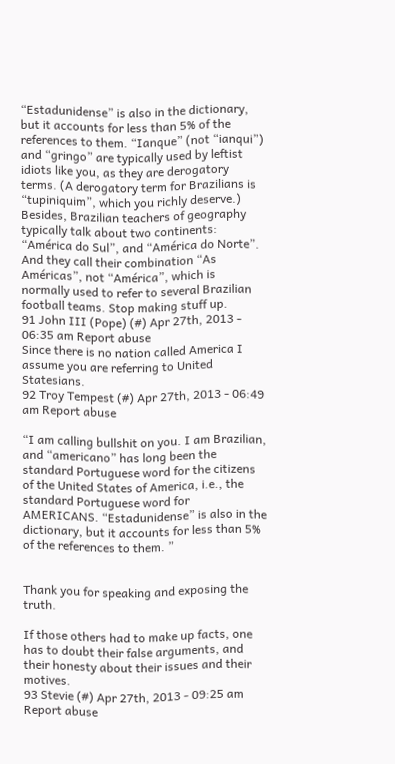“Estadunidense” is also in the dictionary, but it accounts for less than 5% of the references to them. “Ianque” (not “ianqui”) and “gringo” are typically used by leftist idiots like you, as they are derogatory terms. (A derogatory term for Brazilians is “tupiniquim”, which you richly deserve.) Besides, Brazilian teachers of geography typically talk about two continents: “América do Sul”, and “América do Norte”. And they call their combination “As Américas”, not “América”, which is normally used to refer to several Brazilian football teams. Stop making stuff up.
91 John III (Pope) (#) Apr 27th, 2013 - 06:35 am Report abuse
Since there is no nation called America I assume you are referring to United Statesians.
92 Troy Tempest (#) Apr 27th, 2013 - 06:49 am Report abuse

“I am calling bullshit on you. I am Brazilian, and “americano” has long been the standard Portuguese word for the citizens of the United States of America, i.e., the standard Portuguese word for AMERICANS. “Estadunidense” is also in the dictionary, but it accounts for less than 5% of the references to them. ”


Thank you for speaking and exposing the truth.

If those others had to make up facts, one has to doubt their false arguments, and their honesty about their issues and their motives.
93 Stevie (#) Apr 27th, 2013 - 09:25 am Report abuse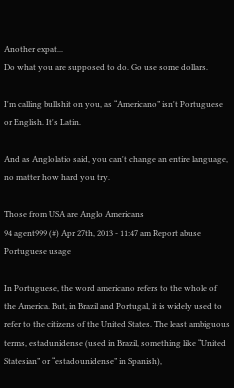Another expat...
Do what you are supposed to do. Go use some dollars.

I'm calling bullshit on you, as “Americano” isn't Portuguese or English. It's Latin.

And as Anglolatio said, you can't change an entire language, no matter how hard you try.

Those from USA are Anglo Americans
94 agent999 (#) Apr 27th, 2013 - 11:47 am Report abuse
Portuguese usage

In Portuguese, the word americano refers to the whole of the America. But, in Brazil and Portugal, it is widely used to refer to the citizens of the United States. The least ambiguous terms, estadunidense (used in Brazil, something like “United Statesian” or “estadounidense” in Spanish),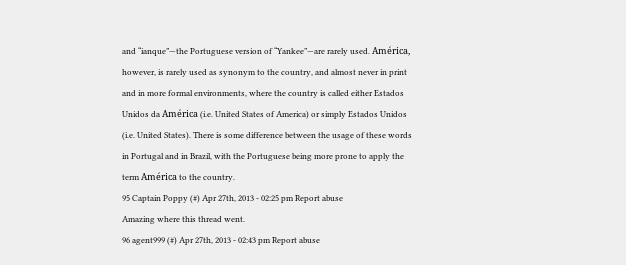and “ianque”—the Portuguese version of “Yankee”—are rarely used. América, however, is rarely used as synonym to the country, and almost never in print and in more formal environments, where the country is called either Estados Unidos da América (i.e. United States of America) or simply Estados Unidos (i.e. United States). There is some difference between the usage of these words in Portugal and in Brazil, with the Portuguese being more prone to apply the term América to the country.
95 Captain Poppy (#) Apr 27th, 2013 - 02:25 pm Report abuse
Amazing where this thread went.
96 agent999 (#) Apr 27th, 2013 - 02:43 pm Report abuse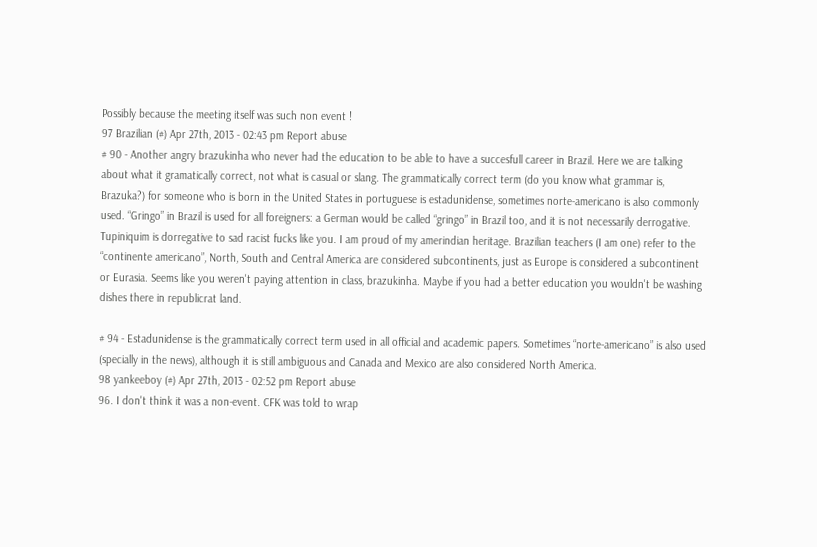Possibly because the meeting itself was such non event !
97 Brazilian (#) Apr 27th, 2013 - 02:43 pm Report abuse
# 90 - Another angry brazukinha who never had the education to be able to have a succesfull career in Brazil. Here we are talking about what it gramatically correct, not what is casual or slang. The grammatically correct term (do you know what grammar is, Brazuka?) for someone who is born in the United States in portuguese is estadunidense, sometimes norte-americano is also commonly used. “Gringo” in Brazil is used for all foreigners: a German would be called “gringo” in Brazil too, and it is not necessarily derrogative. Tupiniquim is dorregative to sad racist fucks like you. I am proud of my amerindian heritage. Brazilian teachers (I am one) refer to the “continente americano”, North, South and Central America are considered subcontinents, just as Europe is considered a subcontinent or Eurasia. Seems like you weren't paying attention in class, brazukinha. Maybe if you had a better education you wouldn't be washing dishes there in republicrat land.

# 94 - Estadunidense is the grammatically correct term used in all official and academic papers. Sometimes “norte-americano” is also used (specially in the news), although it is still ambiguous and Canada and Mexico are also considered North America.
98 yankeeboy (#) Apr 27th, 2013 - 02:52 pm Report abuse
96. I don't think it was a non-event. CFK was told to wrap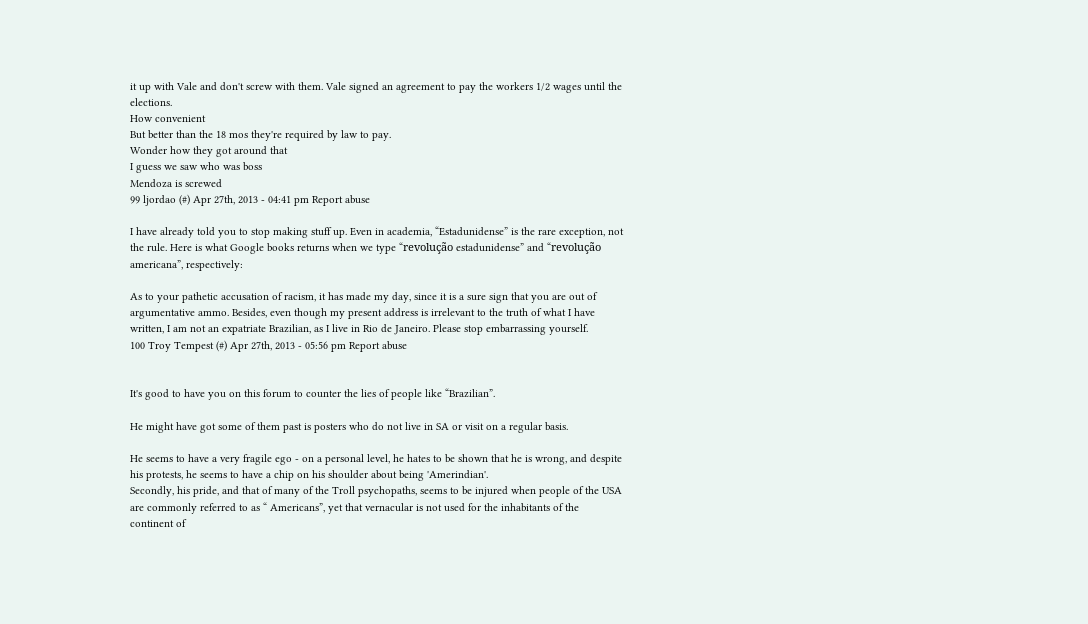it up with Vale and don't screw with them. Vale signed an agreement to pay the workers 1/2 wages until the elections.
How convenient
But better than the 18 mos they're required by law to pay.
Wonder how they got around that
I guess we saw who was boss
Mendoza is screwed
99 ljordao (#) Apr 27th, 2013 - 04:41 pm Report abuse

I have already told you to stop making stuff up. Even in academia, “Estadunidense” is the rare exception, not the rule. Here is what Google books returns when we type “revolução estadunidense” and “revolução americana”, respectively:

As to your pathetic accusation of racism, it has made my day, since it is a sure sign that you are out of argumentative ammo. Besides, even though my present address is irrelevant to the truth of what I have written, I am not an expatriate Brazilian, as I live in Rio de Janeiro. Please stop embarrassing yourself.
100 Troy Tempest (#) Apr 27th, 2013 - 05:56 pm Report abuse


It's good to have you on this forum to counter the lies of people like “Brazilian”.

He might have got some of them past is posters who do not live in SA or visit on a regular basis.

He seems to have a very fragile ego - on a personal level, he hates to be shown that he is wrong, and despite his protests, he seems to have a chip on his shoulder about being 'Amerindian'.
Secondly, his pride, and that of many of the Troll psychopaths, seems to be injured when people of the USA are commonly referred to as “ Americans”, yet that vernacular is not used for the inhabitants of the continent of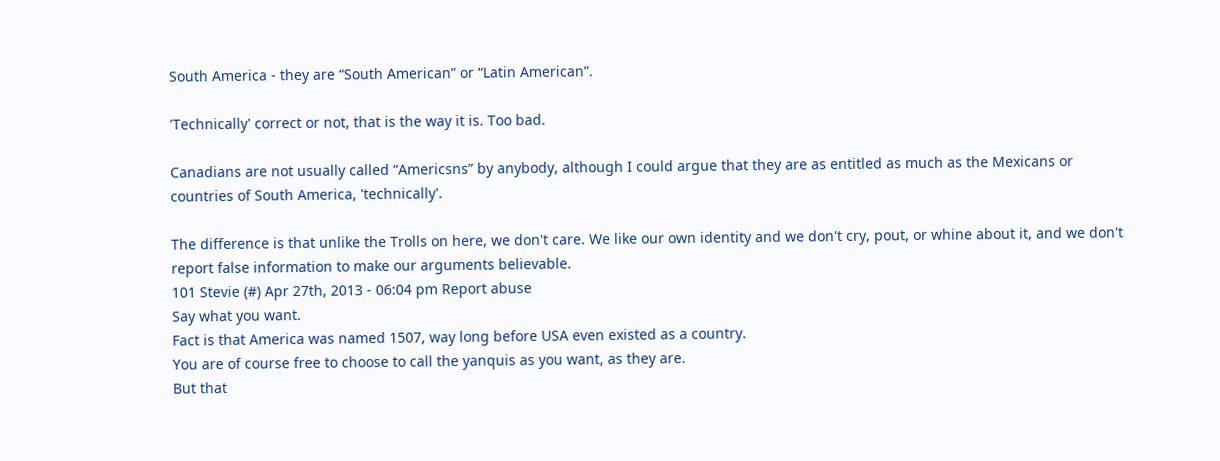South America - they are “South American” or “Latin American”.

'Technically' correct or not, that is the way it is. Too bad.

Canadians are not usually called “Americsns” by anybody, although I could argue that they are as entitled as much as the Mexicans or countries of South America, 'technically'.

The difference is that unlike the Trolls on here, we don't care. We like our own identity and we don't cry, pout, or whine about it, and we don't report false information to make our arguments believable.
101 Stevie (#) Apr 27th, 2013 - 06:04 pm Report abuse
Say what you want.
Fact is that America was named 1507, way long before USA even existed as a country.
You are of course free to choose to call the yanquis as you want, as they are.
But that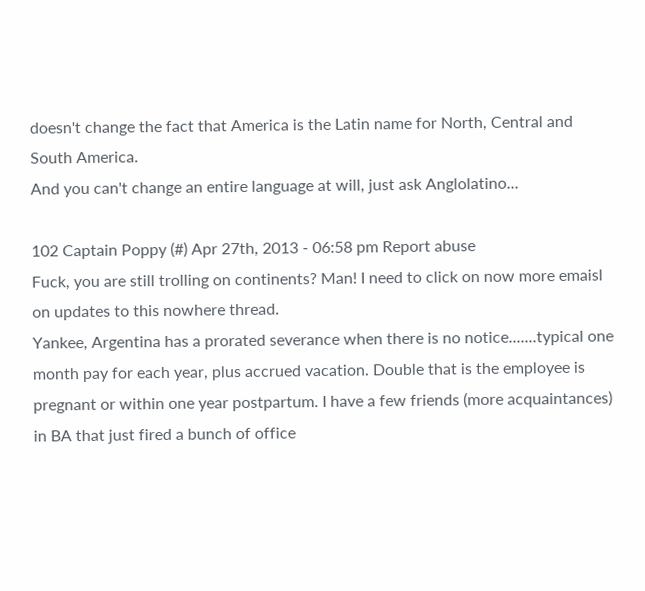doesn't change the fact that America is the Latin name for North, Central and South America.
And you can't change an entire language at will, just ask Anglolatino...

102 Captain Poppy (#) Apr 27th, 2013 - 06:58 pm Report abuse
Fuck, you are still trolling on continents? Man! I need to click on now more emaisl on updates to this nowhere thread.
Yankee, Argentina has a prorated severance when there is no notice.......typical one month pay for each year, plus accrued vacation. Double that is the employee is pregnant or within one year postpartum. I have a few friends (more acquaintances) in BA that just fired a bunch of office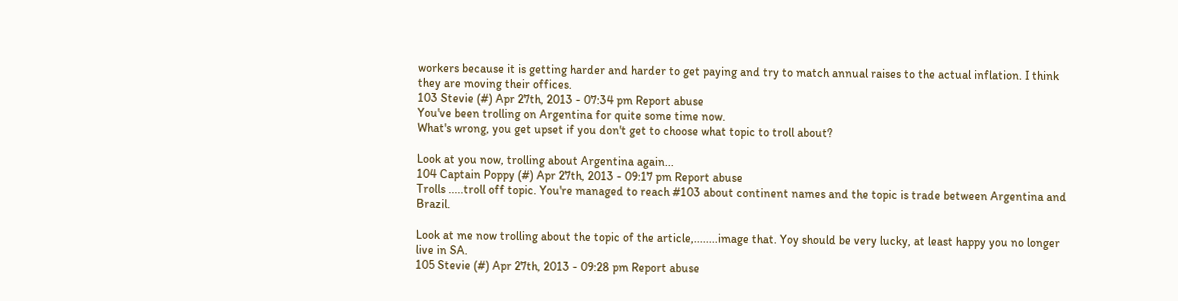workers because it is getting harder and harder to get paying and try to match annual raises to the actual inflation. I think they are moving their offices.
103 Stevie (#) Apr 27th, 2013 - 07:34 pm Report abuse
You've been trolling on Argentina for quite some time now.
What's wrong, you get upset if you don't get to choose what topic to troll about?

Look at you now, trolling about Argentina again...
104 Captain Poppy (#) Apr 27th, 2013 - 09:17 pm Report abuse
Trolls .....troll off topic. You're managed to reach #103 about continent names and the topic is trade between Argentina and Brazil.

Look at me now trolling about the topic of the article,........image that. Yoy should be very lucky, at least happy you no longer live in SA.
105 Stevie (#) Apr 27th, 2013 - 09:28 pm Report abuse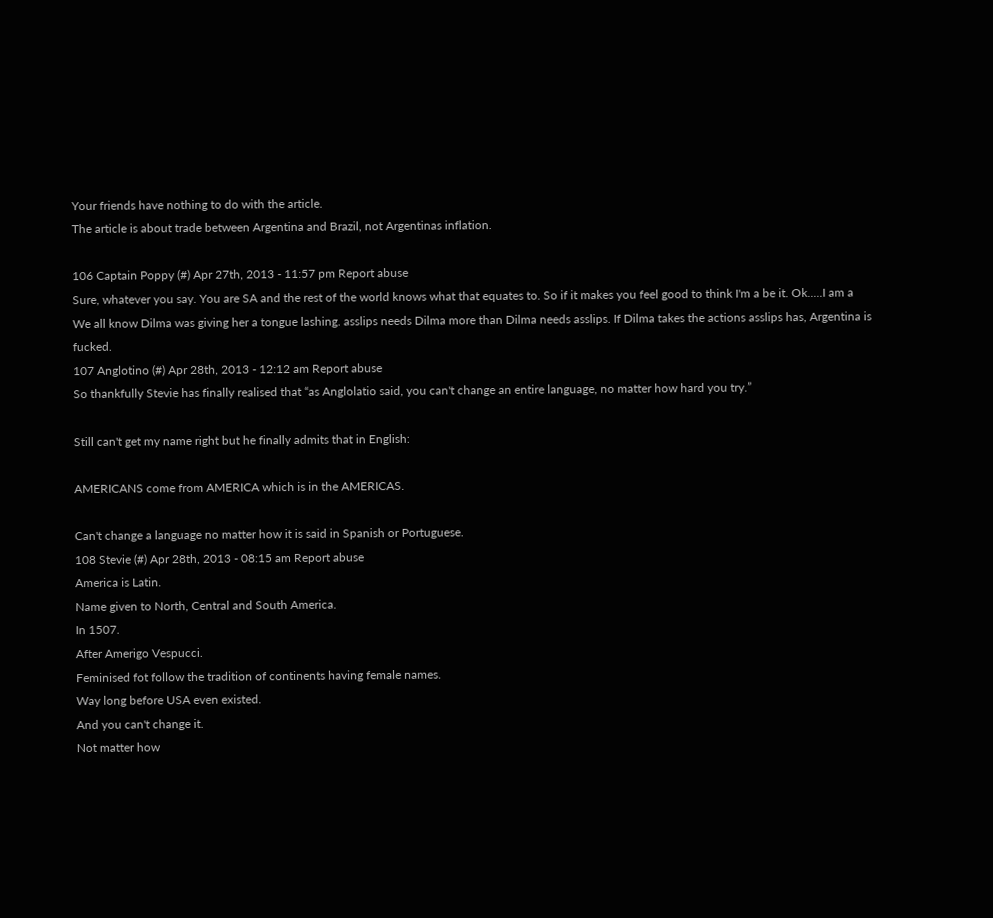Your friends have nothing to do with the article.
The article is about trade between Argentina and Brazil, not Argentinas inflation.

106 Captain Poppy (#) Apr 27th, 2013 - 11:57 pm Report abuse
Sure, whatever you say. You are SA and the rest of the world knows what that equates to. So if it makes you feel good to think I'm a be it. Ok.....I am a
We all know Dilma was giving her a tongue lashing. asslips needs Dilma more than Dilma needs asslips. If Dilma takes the actions asslips has, Argentina is fucked.
107 Anglotino (#) Apr 28th, 2013 - 12:12 am Report abuse
So thankfully Stevie has finally realised that “as Anglolatio said, you can't change an entire language, no matter how hard you try.”

Still can't get my name right but he finally admits that in English:

AMERICANS come from AMERICA which is in the AMERICAS.

Can't change a language no matter how it is said in Spanish or Portuguese.
108 Stevie (#) Apr 28th, 2013 - 08:15 am Report abuse
America is Latin.
Name given to North, Central and South America.
In 1507.
After Amerigo Vespucci.
Feminised fot follow the tradition of continents having female names.
Way long before USA even existed.
And you can't change it.
Not matter how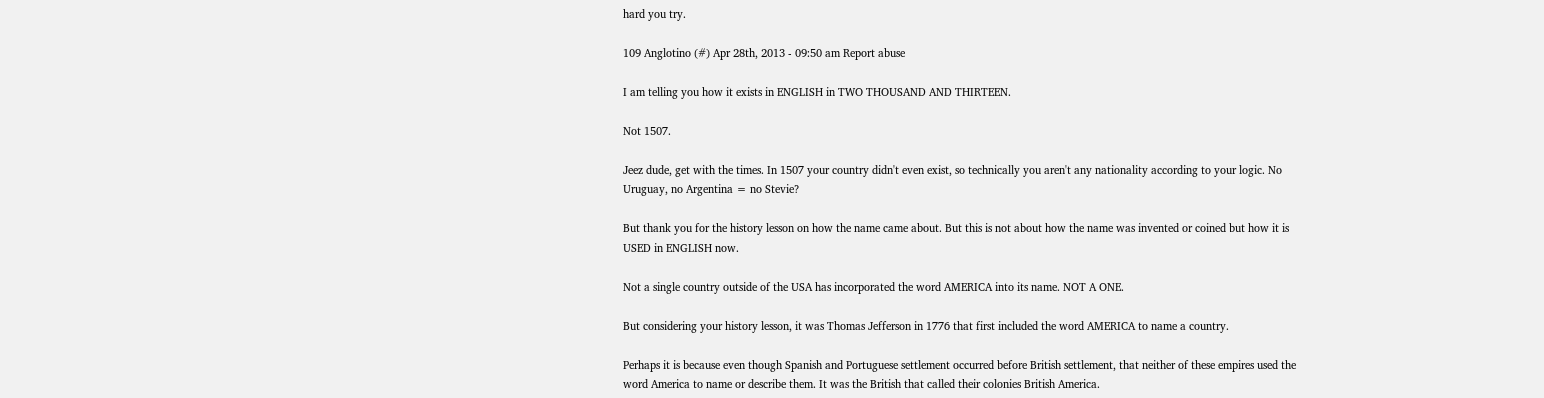hard you try.

109 Anglotino (#) Apr 28th, 2013 - 09:50 am Report abuse

I am telling you how it exists in ENGLISH in TWO THOUSAND AND THIRTEEN.

Not 1507.

Jeez dude, get with the times. In 1507 your country didn't even exist, so technically you aren't any nationality according to your logic. No Uruguay, no Argentina = no Stevie?

But thank you for the history lesson on how the name came about. But this is not about how the name was invented or coined but how it is USED in ENGLISH now.

Not a single country outside of the USA has incorporated the word AMERICA into its name. NOT A ONE.

But considering your history lesson, it was Thomas Jefferson in 1776 that first included the word AMERICA to name a country.

Perhaps it is because even though Spanish and Portuguese settlement occurred before British settlement, that neither of these empires used the word America to name or describe them. It was the British that called their colonies British America.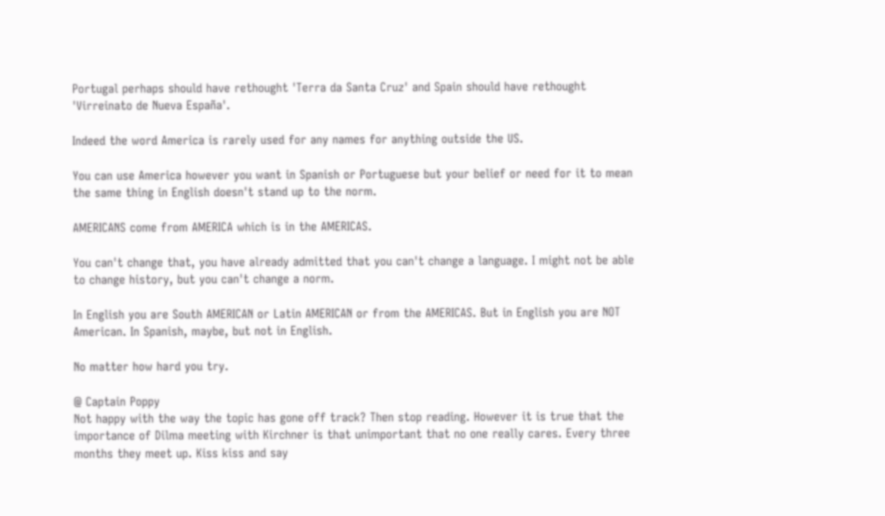Portugal perhaps should have rethought 'Terra da Santa Cruz' and Spain should have rethought 'Virreinato de Nueva España'.

Indeed the word America is rarely used for any names for anything outside the US.

You can use America however you want in Spanish or Portuguese but your belief or need for it to mean the same thing in English doesn't stand up to the norm.

AMERICANS come from AMERICA which is in the AMERICAS.

You can't change that, you have already admitted that you can't change a language. I might not be able to change history, but you can't change a norm.

In English you are South AMERICAN or Latin AMERICAN or from the AMERICAS. But in English you are NOT American. In Spanish, maybe, but not in English.

No matter how hard you try.

@ Captain Poppy
Not happy with the way the topic has gone off track? Then stop reading. However it is true that the importance of Dilma meeting with Kirchner is that unimportant that no one really cares. Every three months they meet up. Kiss kiss and say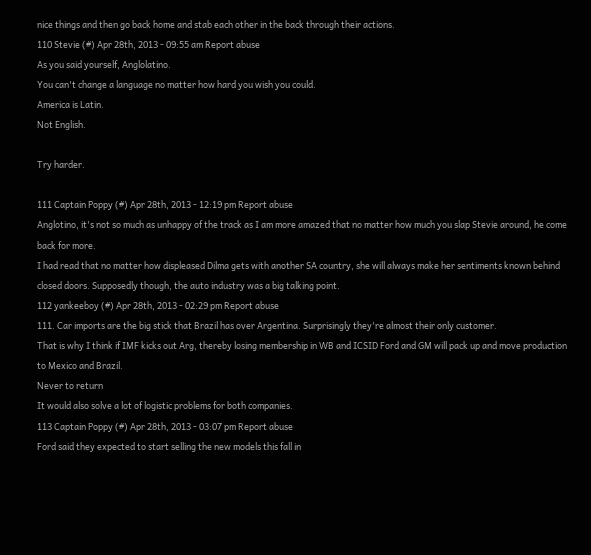nice things and then go back home and stab each other in the back through their actions.
110 Stevie (#) Apr 28th, 2013 - 09:55 am Report abuse
As you said yourself, Anglolatino.
You can't change a language no matter how hard you wish you could.
America is Latin.
Not English.

Try harder.

111 Captain Poppy (#) Apr 28th, 2013 - 12:19 pm Report abuse
Anglotino, it's not so much as unhappy of the track as I am more amazed that no matter how much you slap Stevie around, he come back for more.
I had read that no matter how displeased Dilma gets with another SA country, she will always make her sentiments known behind closed doors. Supposedly though, the auto industry was a big talking point.
112 yankeeboy (#) Apr 28th, 2013 - 02:29 pm Report abuse
111. Car imports are the big stick that Brazil has over Argentina. Surprisingly they're almost their only customer.
That is why I think if IMF kicks out Arg, thereby losing membership in WB and ICSID Ford and GM will pack up and move production to Mexico and Brazil.
Never to return
It would also solve a lot of logistic problems for both companies.
113 Captain Poppy (#) Apr 28th, 2013 - 03:07 pm Report abuse
Ford said they expected to start selling the new models this fall in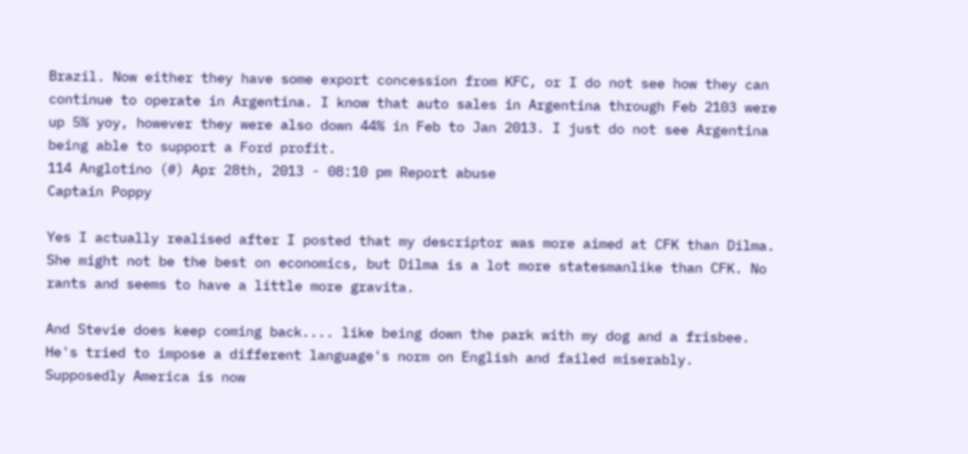Brazil. Now either they have some export concession from KFC, or I do not see how they can continue to operate in Argentina. I know that auto sales in Argentina through Feb 2103 were up 5% yoy, however they were also down 44% in Feb to Jan 2013. I just do not see Argentina being able to support a Ford profit.
114 Anglotino (#) Apr 28th, 2013 - 08:10 pm Report abuse
Captain Poppy

Yes I actually realised after I posted that my descriptor was more aimed at CFK than Dilma. She might not be the best on economics, but Dilma is a lot more statesmanlike than CFK. No rants and seems to have a little more gravita.

And Stevie does keep coming back.... like being down the park with my dog and a frisbee. He's tried to impose a different language's norm on English and failed miserably. Supposedly America is now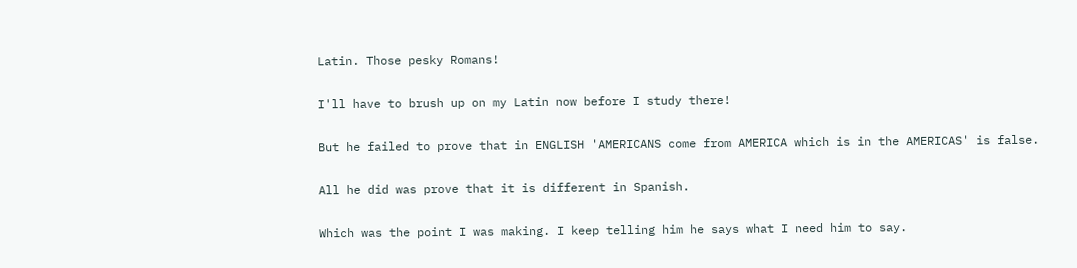Latin. Those pesky Romans!

I'll have to brush up on my Latin now before I study there!

But he failed to prove that in ENGLISH 'AMERICANS come from AMERICA which is in the AMERICAS' is false.

All he did was prove that it is different in Spanish.

Which was the point I was making. I keep telling him he says what I need him to say.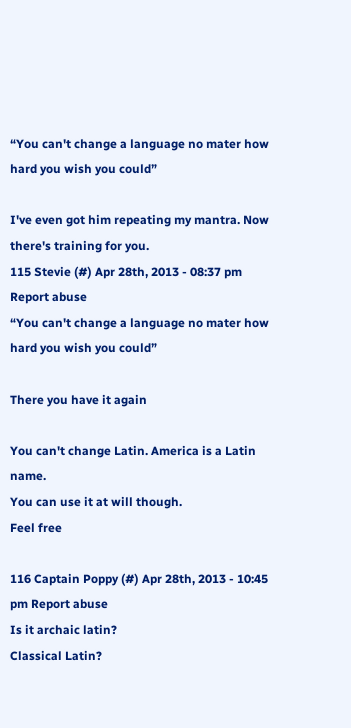“You can't change a language no mater how hard you wish you could”

I've even got him repeating my mantra. Now there's training for you.
115 Stevie (#) Apr 28th, 2013 - 08:37 pm Report abuse
“You can't change a language no mater how hard you wish you could”

There you have it again

You can't change Latin. America is a Latin name.
You can use it at will though.
Feel free

116 Captain Poppy (#) Apr 28th, 2013 - 10:45 pm Report abuse
Is it archaic latin?
Classical Latin?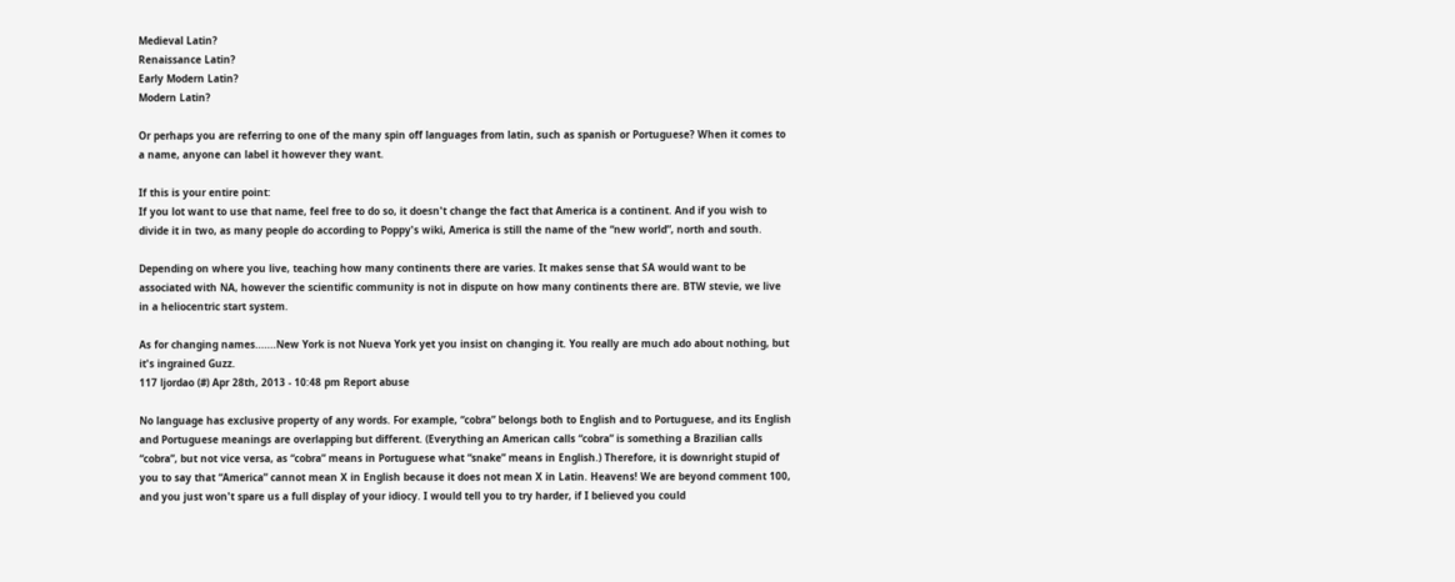Medieval Latin?
Renaissance Latin?
Early Modern Latin?
Modern Latin?

Or perhaps you are referring to one of the many spin off languages from latin, such as spanish or Portuguese? When it comes to a name, anyone can label it however they want.

If this is your entire point:
If you lot want to use that name, feel free to do so, it doesn't change the fact that America is a continent. And if you wish to divide it in two, as many people do according to Poppy's wiki, America is still the name of the “new world”, north and south.

Depending on where you live, teaching how many continents there are varies. It makes sense that SA would want to be associated with NA, however the scientific community is not in dispute on how many continents there are. BTW stevie, we live in a heliocentric start system.

As for changing names.......New York is not Nueva York yet you insist on changing it. You really are much ado about nothing, but it's ingrained Guzz.
117 ljordao (#) Apr 28th, 2013 - 10:48 pm Report abuse

No language has exclusive property of any words. For example, “cobra” belongs both to English and to Portuguese, and its English and Portuguese meanings are overlapping but different. (Everything an American calls “cobra” is something a Brazilian calls “cobra”, but not vice versa, as “cobra” means in Portuguese what “snake” means in English.) Therefore, it is downright stupid of you to say that “America” cannot mean X in English because it does not mean X in Latin. Heavens! We are beyond comment 100, and you just won't spare us a full display of your idiocy. I would tell you to try harder, if I believed you could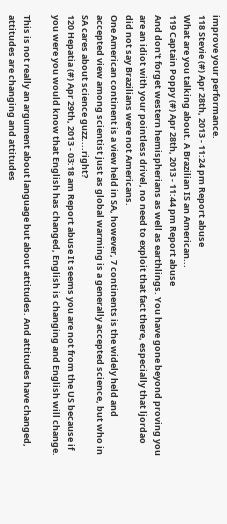improve your performance.
118 Stevie (#) Apr 28th, 2013 - 11:24 pm Report abuse
What are you talking about. A Brazilian IS an American...
119 Captain Poppy (#) Apr 28th, 2013 - 11:44 pm Report abuse
And don't forget western hemispherians as well as earthlings. You have gone beyond proving you are an idiot with your pointless drivel, no need to exploit that fact there, especially that ljordao did not say Brazilians were not Americans.
One American continent is a view held in SA, however, 7 continents is the widely held and accepted view among scientist just as global warming is a generally accepted science, but who in SA cares about science guzz....right?
120 Hepatia (#) Apr 29th, 2013 - 03:18 am Report abuse It seems you are not from the US because if you were you would know that English has changed, English is changing and English will change.

This is not really an argument about language but about attitudes. And attitudes have changed, attitudes are changing and attitudes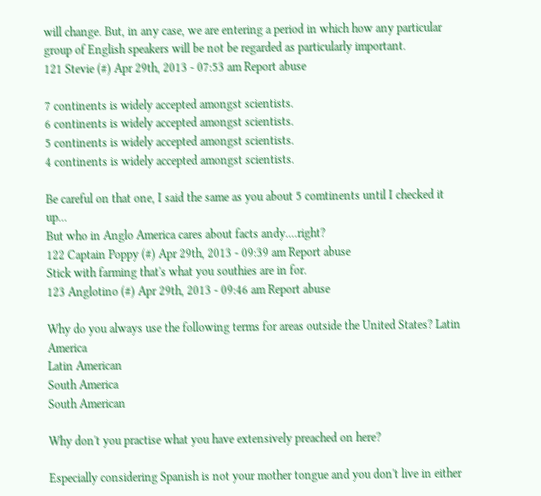will change. But, in any case, we are entering a period in which how any particular group of English speakers will be not be regarded as particularly important.
121 Stevie (#) Apr 29th, 2013 - 07:53 am Report abuse

7 continents is widely accepted amongst scientists.
6 continents is widely accepted amongst scientists.
5 continents is widely accepted amongst scientists.
4 continents is widely accepted amongst scientists.

Be careful on that one, I said the same as you about 5 comtinents until I checked it up...
But who in Anglo America cares about facts andy....right?
122 Captain Poppy (#) Apr 29th, 2013 - 09:39 am Report abuse
Stick with farming that's what you southies are in for.
123 Anglotino (#) Apr 29th, 2013 - 09:46 am Report abuse

Why do you always use the following terms for areas outside the United States? Latin America
Latin American
South America
South American

Why don't you practise what you have extensively preached on here?

Especially considering Spanish is not your mother tongue and you don't live in either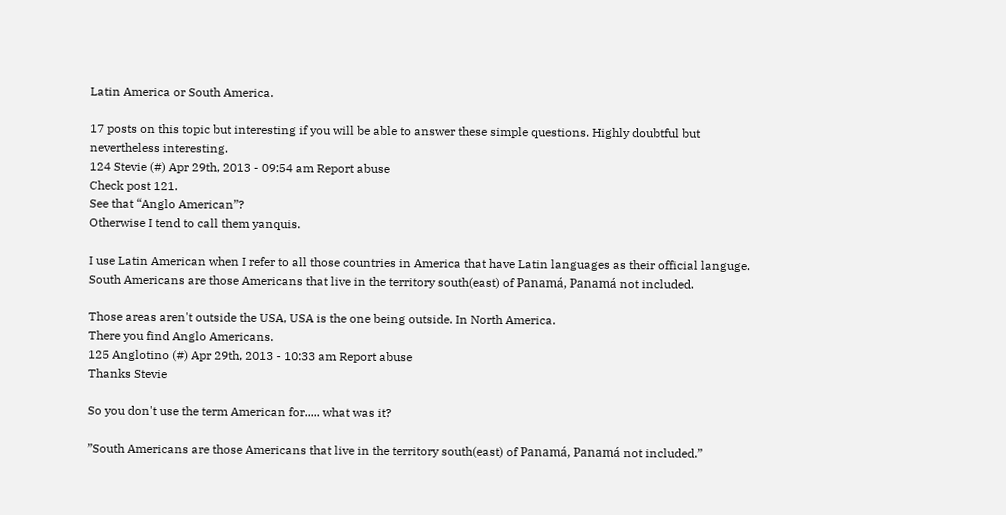Latin America or South America.

17 posts on this topic but interesting if you will be able to answer these simple questions. Highly doubtful but nevertheless interesting.
124 Stevie (#) Apr 29th, 2013 - 09:54 am Report abuse
Check post 121.
See that “Anglo American”?
Otherwise I tend to call them yanquis.

I use Latin American when I refer to all those countries in America that have Latin languages as their official languge.
South Americans are those Americans that live in the territory south(east) of Panamá, Panamá not included.

Those areas aren't outside the USA, USA is the one being outside. In North America.
There you find Anglo Americans.
125 Anglotino (#) Apr 29th, 2013 - 10:33 am Report abuse
Thanks Stevie

So you don't use the term American for..... what was it?

”South Americans are those Americans that live in the territory south(east) of Panamá, Panamá not included.”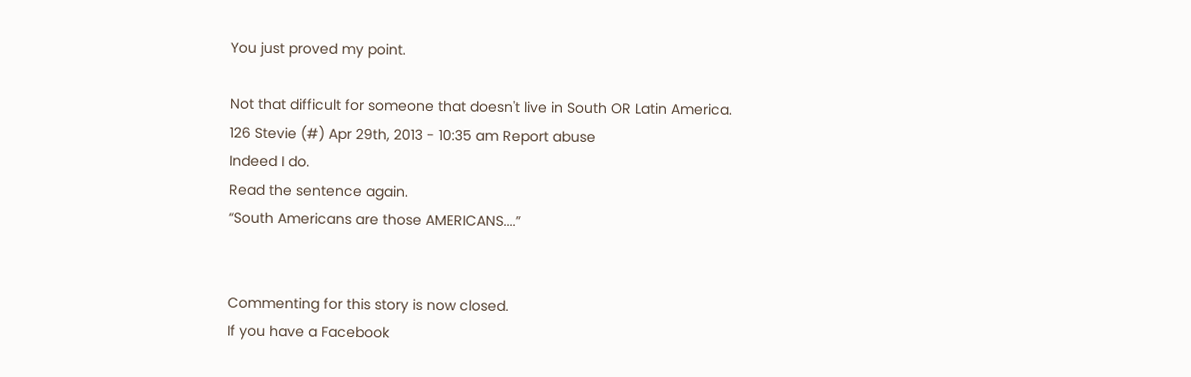You just proved my point.

Not that difficult for someone that doesn't live in South OR Latin America.
126 Stevie (#) Apr 29th, 2013 - 10:35 am Report abuse
Indeed I do.
Read the sentence again.
“South Americans are those AMERICANS....”


Commenting for this story is now closed.
If you have a Facebook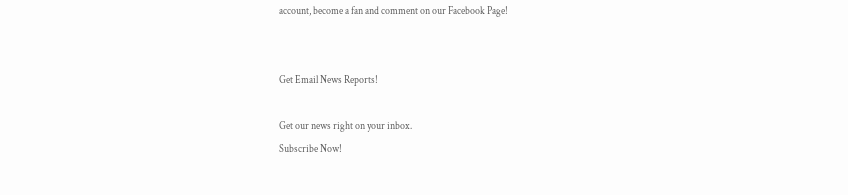account, become a fan and comment on our Facebook Page!


Get Email News Reports!

Get our news right on your inbox.
Subscribe Now!